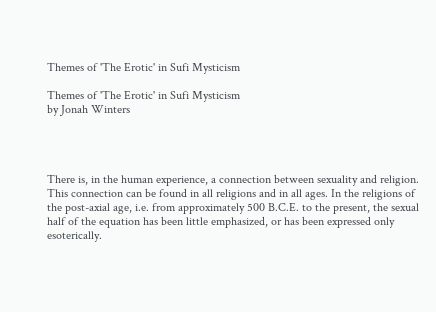Themes of 'The Erotic' in Sufi Mysticism

Themes of 'The Erotic' in Sufi Mysticism
by Jonah Winters




There is, in the human experience, a connection between sexuality and religion. This connection can be found in all religions and in all ages. In the religions of the post-axial age, i.e. from approximately 500 B.C.E. to the present, the sexual half of the equation has been little emphasized, or has been expressed only esoterically.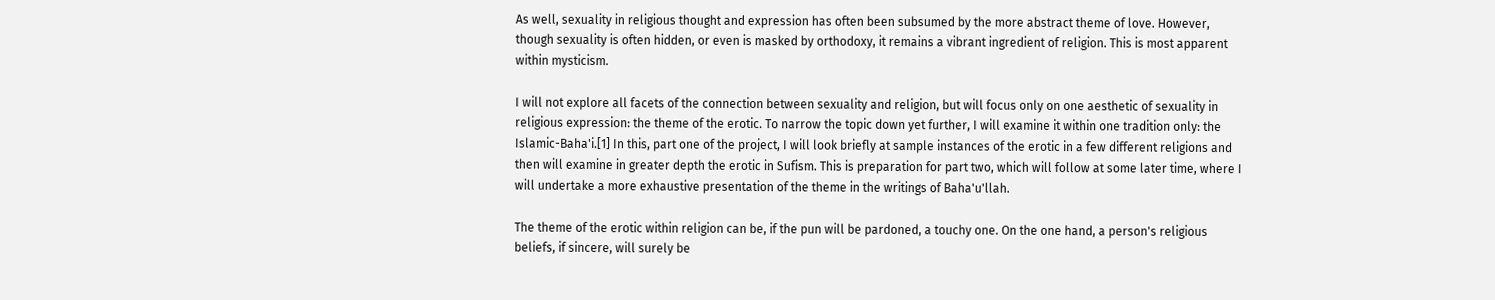As well, sexuality in religious thought and expression has often been subsumed by the more abstract theme of love. However, though sexuality is often hidden, or even is masked by orthodoxy, it remains a vibrant ingredient of religion. This is most apparent within mysticism.

I will not explore all facets of the connection between sexuality and religion, but will focus only on one aesthetic of sexuality in religious expression: the theme of the erotic. To narrow the topic down yet further, I will examine it within one tradition only: the Islamic-Baha'i.[1] In this, part one of the project, I will look briefly at sample instances of the erotic in a few different religions and then will examine in greater depth the erotic in Sufism. This is preparation for part two, which will follow at some later time, where I will undertake a more exhaustive presentation of the theme in the writings of Baha'u'llah.

The theme of the erotic within religion can be, if the pun will be pardoned, a touchy one. On the one hand, a person's religious beliefs, if sincere, will surely be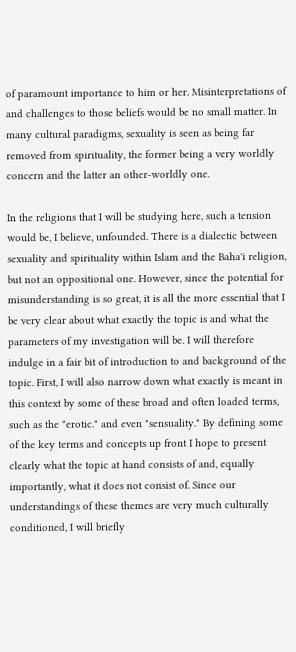of paramount importance to him or her. Misinterpretations of and challenges to those beliefs would be no small matter. In many cultural paradigms, sexuality is seen as being far removed from spirituality, the former being a very worldly concern and the latter an other-worldly one.

In the religions that I will be studying here, such a tension would be, I believe, unfounded. There is a dialectic between sexuality and spirituality within Islam and the Baha'i religion, but not an oppositional one. However, since the potential for misunderstanding is so great, it is all the more essential that I be very clear about what exactly the topic is and what the parameters of my investigation will be. I will therefore indulge in a fair bit of introduction to and background of the topic. First, I will also narrow down what exactly is meant in this context by some of these broad and often loaded terms, such as the "erotic." and even "sensuality." By defining some of the key terms and concepts up front I hope to present clearly what the topic at hand consists of and, equally importantly, what it does not consist of. Since our understandings of these themes are very much culturally conditioned, I will briefly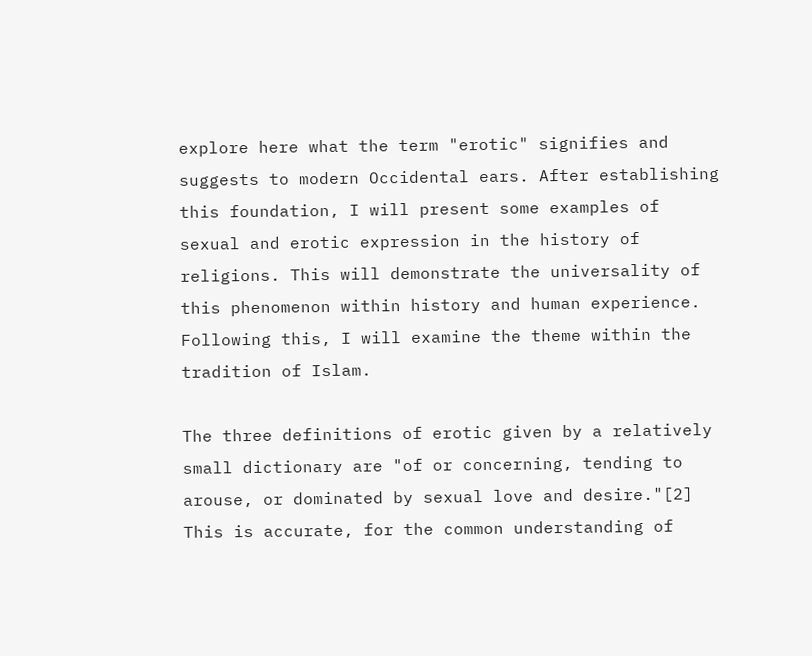explore here what the term "erotic" signifies and suggests to modern Occidental ears. After establishing this foundation, I will present some examples of sexual and erotic expression in the history of religions. This will demonstrate the universality of this phenomenon within history and human experience. Following this, I will examine the theme within the tradition of Islam.

The three definitions of erotic given by a relatively small dictionary are "of or concerning, tending to arouse, or dominated by sexual love and desire."[2] This is accurate, for the common understanding of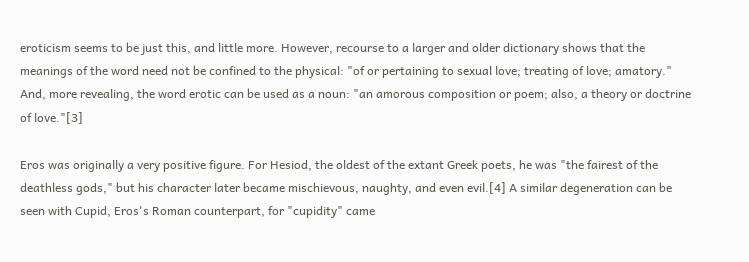eroticism seems to be just this, and little more. However, recourse to a larger and older dictionary shows that the meanings of the word need not be confined to the physical: "of or pertaining to sexual love; treating of love; amatory." And, more revealing, the word erotic can be used as a noun: "an amorous composition or poem; also, a theory or doctrine of love."[3]

Eros was originally a very positive figure. For Hesiod, the oldest of the extant Greek poets, he was "the fairest of the deathless gods," but his character later became mischievous, naughty, and even evil.[4] A similar degeneration can be seen with Cupid, Eros's Roman counterpart, for "cupidity" came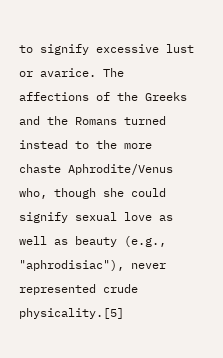to signify excessive lust or avarice. The affections of the Greeks and the Romans turned instead to the more chaste Aphrodite/Venus who, though she could signify sexual love as well as beauty (e.g., "aphrodisiac"), never represented crude physicality.[5]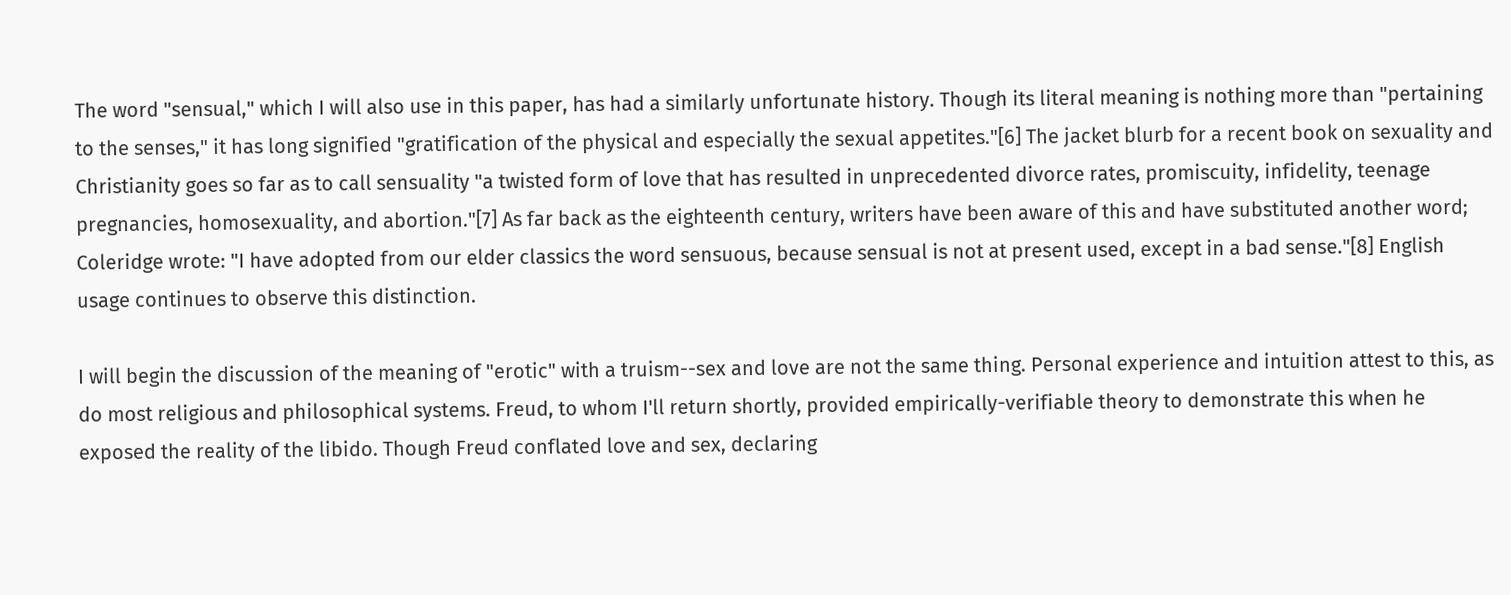The word "sensual," which I will also use in this paper, has had a similarly unfortunate history. Though its literal meaning is nothing more than "pertaining to the senses," it has long signified "gratification of the physical and especially the sexual appetites."[6] The jacket blurb for a recent book on sexuality and Christianity goes so far as to call sensuality "a twisted form of love that has resulted in unprecedented divorce rates, promiscuity, infidelity, teenage pregnancies, homosexuality, and abortion."[7] As far back as the eighteenth century, writers have been aware of this and have substituted another word; Coleridge wrote: "I have adopted from our elder classics the word sensuous, because sensual is not at present used, except in a bad sense."[8] English usage continues to observe this distinction.

I will begin the discussion of the meaning of "erotic" with a truism--sex and love are not the same thing. Personal experience and intuition attest to this, as do most religious and philosophical systems. Freud, to whom I'll return shortly, provided empirically-verifiable theory to demonstrate this when he exposed the reality of the libido. Though Freud conflated love and sex, declaring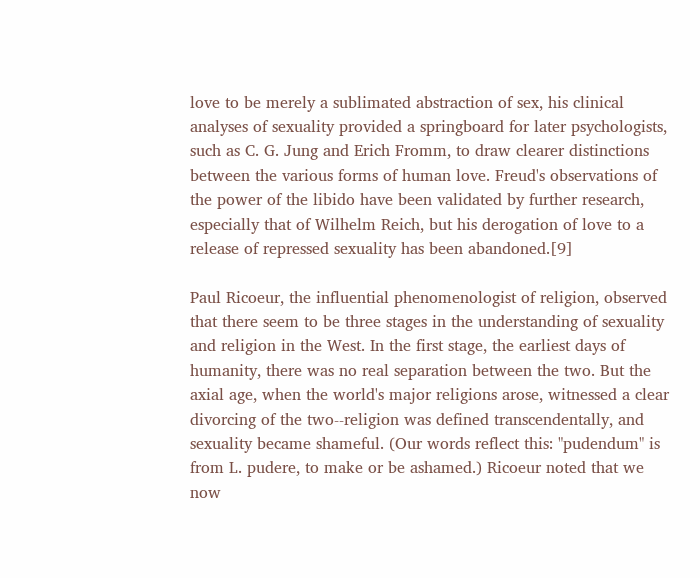love to be merely a sublimated abstraction of sex, his clinical analyses of sexuality provided a springboard for later psychologists, such as C. G. Jung and Erich Fromm, to draw clearer distinctions between the various forms of human love. Freud's observations of the power of the libido have been validated by further research, especially that of Wilhelm Reich, but his derogation of love to a release of repressed sexuality has been abandoned.[9]

Paul Ricoeur, the influential phenomenologist of religion, observed that there seem to be three stages in the understanding of sexuality and religion in the West. In the first stage, the earliest days of humanity, there was no real separation between the two. But the axial age, when the world's major religions arose, witnessed a clear divorcing of the two--religion was defined transcendentally, and sexuality became shameful. (Our words reflect this: "pudendum" is from L. pudere, to make or be ashamed.) Ricoeur noted that we now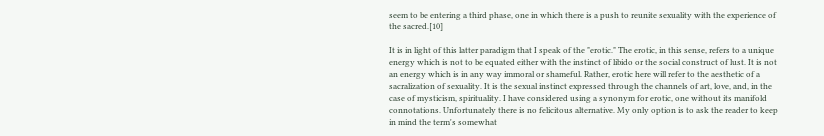seem to be entering a third phase, one in which there is a push to reunite sexuality with the experience of the sacred.[10]

It is in light of this latter paradigm that I speak of the "erotic." The erotic, in this sense, refers to a unique energy which is not to be equated either with the instinct of libido or the social construct of lust. It is not an energy which is in any way immoral or shameful. Rather, erotic here will refer to the aesthetic of a sacralization of sexuality. It is the sexual instinct expressed through the channels of art, love, and, in the case of mysticism, spirituality. I have considered using a synonym for erotic, one without its manifold connotations. Unfortunately there is no felicitous alternative. My only option is to ask the reader to keep in mind the term's somewhat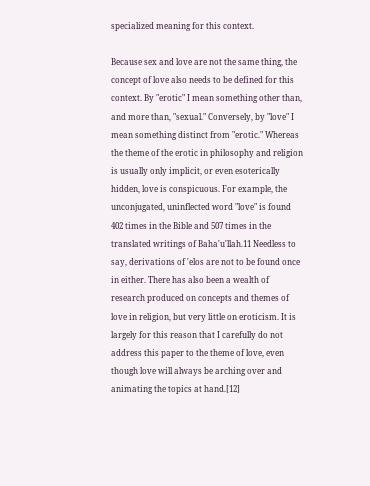specialized meaning for this context.

Because sex and love are not the same thing, the concept of love also needs to be defined for this context. By "erotic" I mean something other than, and more than, "sexual." Conversely, by "love" I mean something distinct from "erotic." Whereas the theme of the erotic in philosophy and religion is usually only implicit, or even esoterically hidden, love is conspicuous. For example, the unconjugated, uninflected word "love" is found 402 times in the Bible and 507 times in the translated writings of Baha'u'llah.11 Needless to say, derivations of 'elos are not to be found once in either. There has also been a wealth of research produced on concepts and themes of love in religion, but very little on eroticism. It is largely for this reason that I carefully do not address this paper to the theme of love, even though love will always be arching over and animating the topics at hand.[12]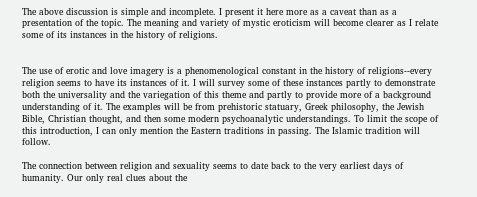The above discussion is simple and incomplete. I present it here more as a caveat than as a presentation of the topic. The meaning and variety of mystic eroticism will become clearer as I relate some of its instances in the history of religions.


The use of erotic and love imagery is a phenomenological constant in the history of religions--every religion seems to have its instances of it. I will survey some of these instances partly to demonstrate both the universality and the variegation of this theme and partly to provide more of a background understanding of it. The examples will be from prehistoric statuary, Greek philosophy, the Jewish Bible, Christian thought, and then some modern psychoanalytic understandings. To limit the scope of this introduction, I can only mention the Eastern traditions in passing. The Islamic tradition will follow.

The connection between religion and sexuality seems to date back to the very earliest days of humanity. Our only real clues about the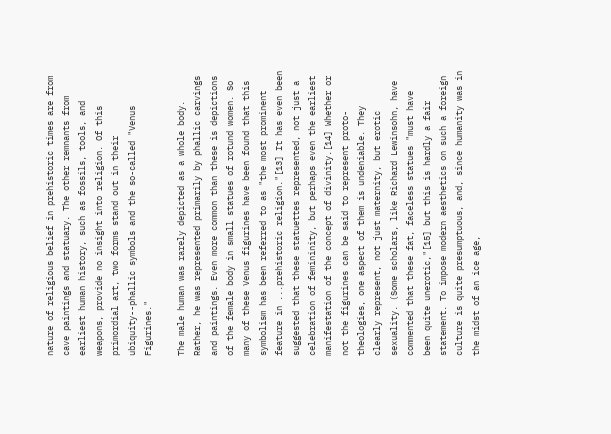nature of religious belief in prehistoric times are from cave paintings and statuary. The other remnants from earliest human history, such as fossils, tools, and weapons, provide no insight into religion. Of this primordial art, two forms stand out in their ubiquity--phallic symbols and the so-called "Venus Figurines."

The male human was rarely depicted as a whole body. Rather, he was represented primarily by phallic carvings and paintings. Even more common than these is depictions of the female body in small statues of rotund women. So many of these Venus figurines have been found that this symbolism has been referred to as "the most prominent feature in ...prehistoric religion."[13] It has even been suggested that these statuettes represented, not just a celebration of femininity, but perhaps even the earliest manifestation of the concept of divinity.[14] Whether or not the figurines can be said to represent proto-theologies, one aspect of them is undeniable. They clearly represent, not just maternity, but erotic sexuality. (Some scholars, like Richard Lewinsohn, have commented that these fat, faceless statues "must have been quite unerotic,"[15] but this is hardly a fair statement. To impose modern aesthetics on such a foreign culture is quite presumptuous, and, since humanity was in the midst of an ice age,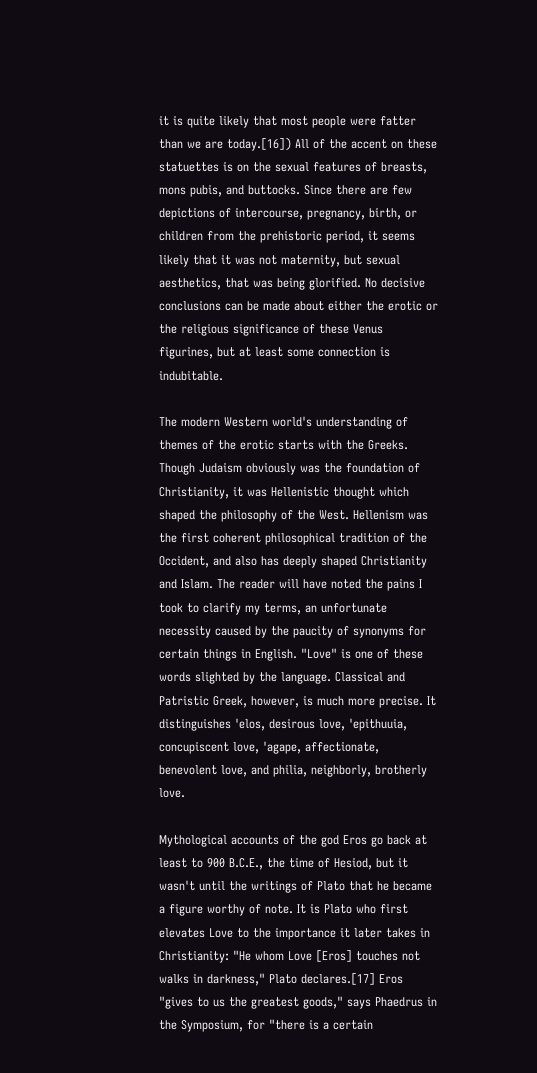it is quite likely that most people were fatter than we are today.[16]) All of the accent on these statuettes is on the sexual features of breasts, mons pubis, and buttocks. Since there are few depictions of intercourse, pregnancy, birth, or children from the prehistoric period, it seems likely that it was not maternity, but sexual aesthetics, that was being glorified. No decisive conclusions can be made about either the erotic or the religious significance of these Venus figurines, but at least some connection is indubitable.

The modern Western world's understanding of themes of the erotic starts with the Greeks. Though Judaism obviously was the foundation of Christianity, it was Hellenistic thought which shaped the philosophy of the West. Hellenism was the first coherent philosophical tradition of the Occident, and also has deeply shaped Christianity and Islam. The reader will have noted the pains I took to clarify my terms, an unfortunate necessity caused by the paucity of synonyms for certain things in English. "Love" is one of these words slighted by the language. Classical and Patristic Greek, however, is much more precise. It distinguishes 'elos, desirous love, 'epithuuia, concupiscent love, 'agape, affectionate, benevolent love, and philia, neighborly, brotherly love.

Mythological accounts of the god Eros go back at least to 900 B.C.E., the time of Hesiod, but it wasn't until the writings of Plato that he became a figure worthy of note. It is Plato who first elevates Love to the importance it later takes in Christianity: "He whom Love [Eros] touches not walks in darkness," Plato declares.[17] Eros "gives to us the greatest goods," says Phaedrus in the Symposium, for "there is a certain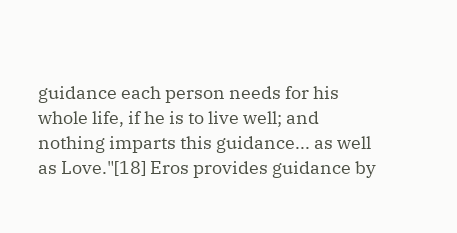guidance each person needs for his whole life, if he is to live well; and nothing imparts this guidance... as well as Love."[18] Eros provides guidance by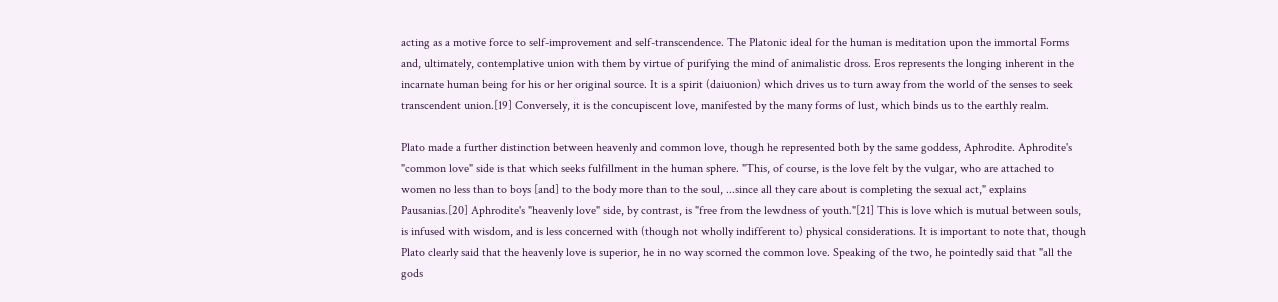acting as a motive force to self-improvement and self-transcendence. The Platonic ideal for the human is meditation upon the immortal Forms and, ultimately, contemplative union with them by virtue of purifying the mind of animalistic dross. Eros represents the longing inherent in the incarnate human being for his or her original source. It is a spirit (daiuonion) which drives us to turn away from the world of the senses to seek transcendent union.[19] Conversely, it is the concupiscent love, manifested by the many forms of lust, which binds us to the earthly realm.

Plato made a further distinction between heavenly and common love, though he represented both by the same goddess, Aphrodite. Aphrodite's "common love" side is that which seeks fulfillment in the human sphere. "This, of course, is the love felt by the vulgar, who are attached to women no less than to boys [and] to the body more than to the soul, ...since all they care about is completing the sexual act," explains Pausanias.[20] Aphrodite's "heavenly love" side, by contrast, is "free from the lewdness of youth."[21] This is love which is mutual between souls, is infused with wisdom, and is less concerned with (though not wholly indifferent to) physical considerations. It is important to note that, though Plato clearly said that the heavenly love is superior, he in no way scorned the common love. Speaking of the two, he pointedly said that "all the gods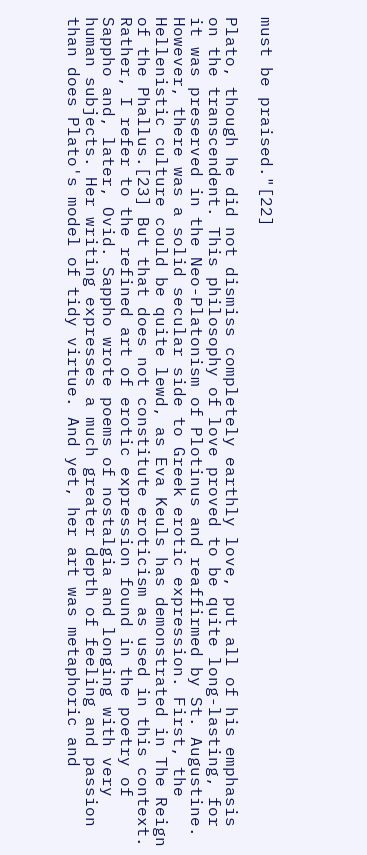must be praised."[22]

Plato, though he did not dismiss completely earthly love, put all of his emphasis on the transcendent. This philosophy of love proved to be quite long-lasting, for it was preserved in the Neo-Platonism of Plotinus and reaffirmed by St. Augustine. However, there was a solid secular side to Greek erotic expression. First, the Hellenistic culture could be quite lewd, as Eva Keuls has demonstrated in The Reign of the Phallus.[23] But that does not constitute eroticism as used in this context. Rather, I refer to the refined art of erotic expression found in the poetry of Sappho and, later, Ovid. Sappho wrote poems of nostalgia and longing with very human subjects. Her writing expresses a much greater depth of feeling and passion than does Plato's model of tidy virtue. And yet, her art was metaphoric and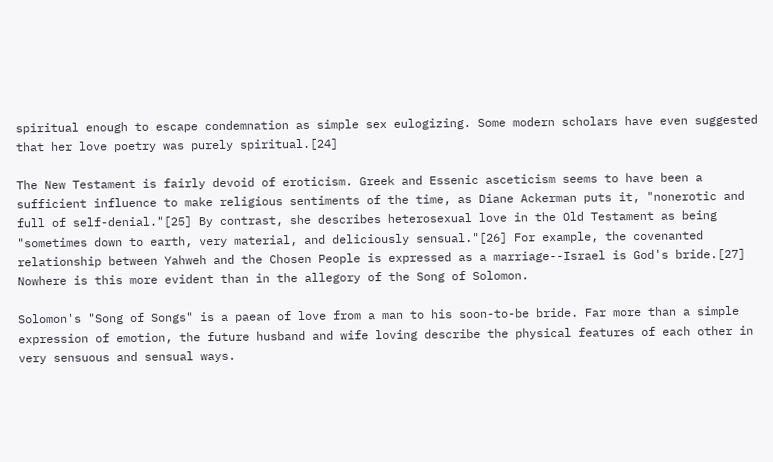spiritual enough to escape condemnation as simple sex eulogizing. Some modern scholars have even suggested that her love poetry was purely spiritual.[24]

The New Testament is fairly devoid of eroticism. Greek and Essenic asceticism seems to have been a sufficient influence to make religious sentiments of the time, as Diane Ackerman puts it, "nonerotic and full of self-denial."[25] By contrast, she describes heterosexual love in the Old Testament as being "sometimes down to earth, very material, and deliciously sensual."[26] For example, the covenanted relationship between Yahweh and the Chosen People is expressed as a marriage--Israel is God's bride.[27] Nowhere is this more evident than in the allegory of the Song of Solomon.

Solomon's "Song of Songs" is a paean of love from a man to his soon-to-be bride. Far more than a simple expression of emotion, the future husband and wife loving describe the physical features of each other in very sensuous and sensual ways.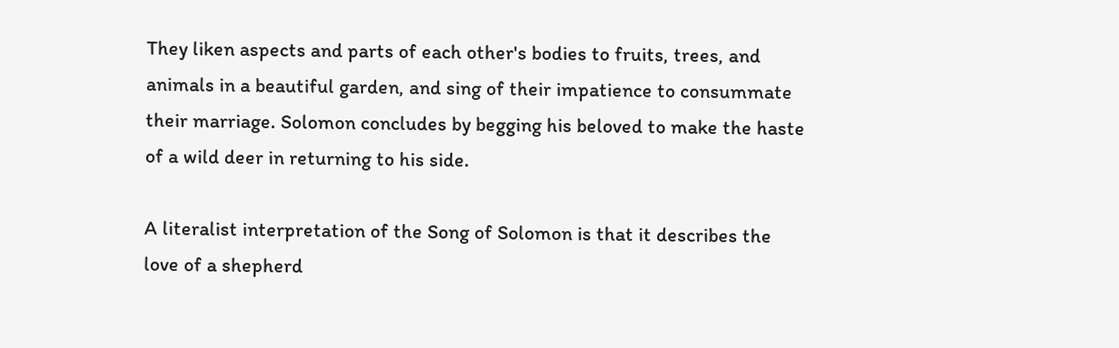They liken aspects and parts of each other's bodies to fruits, trees, and animals in a beautiful garden, and sing of their impatience to consummate their marriage. Solomon concludes by begging his beloved to make the haste of a wild deer in returning to his side.

A literalist interpretation of the Song of Solomon is that it describes the love of a shepherd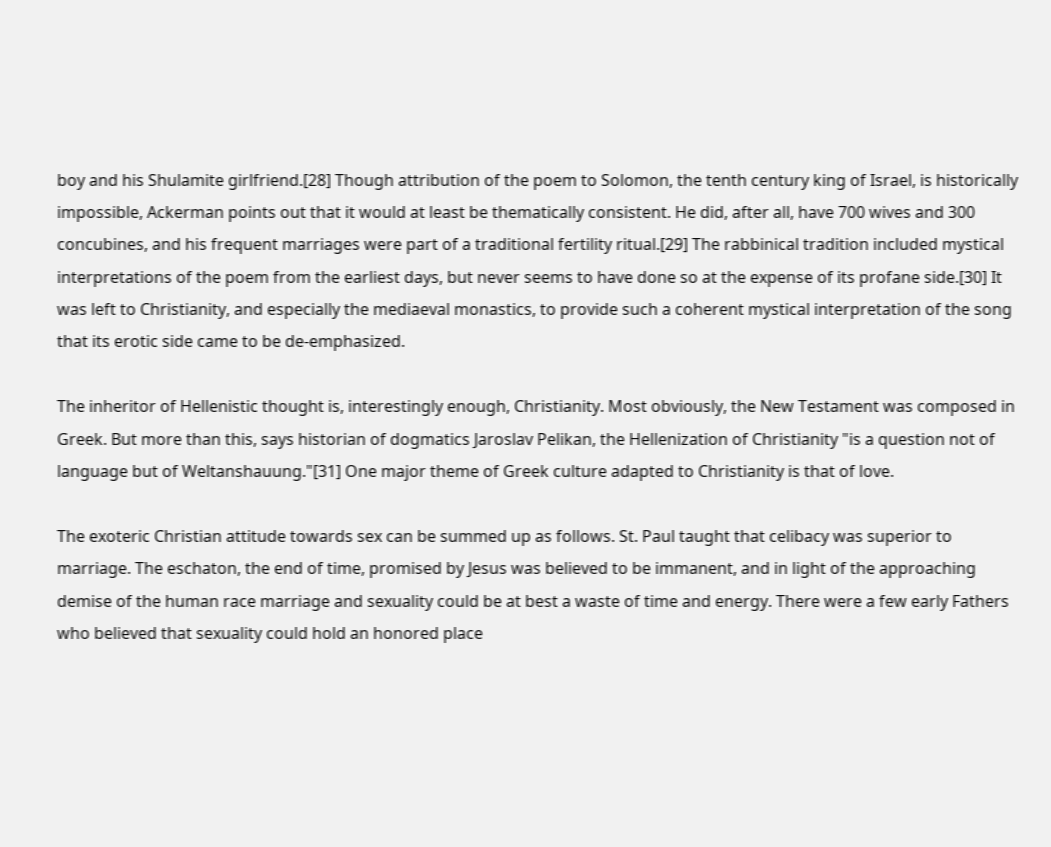boy and his Shulamite girlfriend.[28] Though attribution of the poem to Solomon, the tenth century king of Israel, is historically impossible, Ackerman points out that it would at least be thematically consistent. He did, after all, have 700 wives and 300 concubines, and his frequent marriages were part of a traditional fertility ritual.[29] The rabbinical tradition included mystical interpretations of the poem from the earliest days, but never seems to have done so at the expense of its profane side.[30] It was left to Christianity, and especially the mediaeval monastics, to provide such a coherent mystical interpretation of the song that its erotic side came to be de-emphasized.

The inheritor of Hellenistic thought is, interestingly enough, Christianity. Most obviously, the New Testament was composed in Greek. But more than this, says historian of dogmatics Jaroslav Pelikan, the Hellenization of Christianity "is a question not of language but of Weltanshauung."[31] One major theme of Greek culture adapted to Christianity is that of love.

The exoteric Christian attitude towards sex can be summed up as follows. St. Paul taught that celibacy was superior to marriage. The eschaton, the end of time, promised by Jesus was believed to be immanent, and in light of the approaching demise of the human race marriage and sexuality could be at best a waste of time and energy. There were a few early Fathers who believed that sexuality could hold an honored place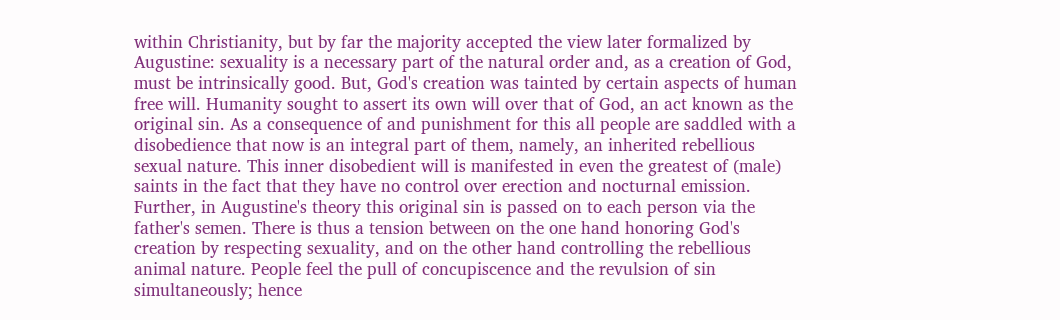within Christianity, but by far the majority accepted the view later formalized by Augustine: sexuality is a necessary part of the natural order and, as a creation of God, must be intrinsically good. But, God's creation was tainted by certain aspects of human free will. Humanity sought to assert its own will over that of God, an act known as the original sin. As a consequence of and punishment for this all people are saddled with a disobedience that now is an integral part of them, namely, an inherited rebellious sexual nature. This inner disobedient will is manifested in even the greatest of (male) saints in the fact that they have no control over erection and nocturnal emission. Further, in Augustine's theory this original sin is passed on to each person via the father's semen. There is thus a tension between on the one hand honoring God's creation by respecting sexuality, and on the other hand controlling the rebellious animal nature. People feel the pull of concupiscence and the revulsion of sin simultaneously; hence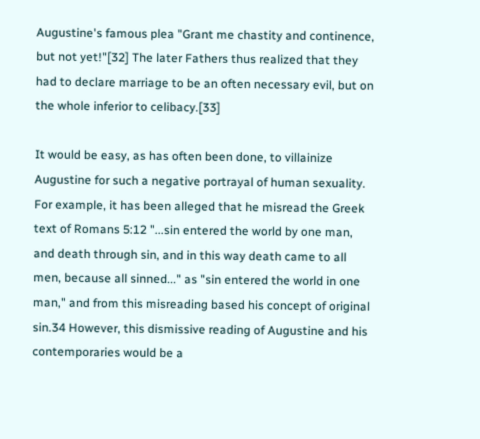Augustine's famous plea "Grant me chastity and continence, but not yet!"[32] The later Fathers thus realized that they had to declare marriage to be an often necessary evil, but on the whole inferior to celibacy.[33]

It would be easy, as has often been done, to villainize Augustine for such a negative portrayal of human sexuality. For example, it has been alleged that he misread the Greek text of Romans 5:12 "...sin entered the world by one man, and death through sin, and in this way death came to all men, because all sinned..." as "sin entered the world in one man," and from this misreading based his concept of original sin.34 However, this dismissive reading of Augustine and his contemporaries would be a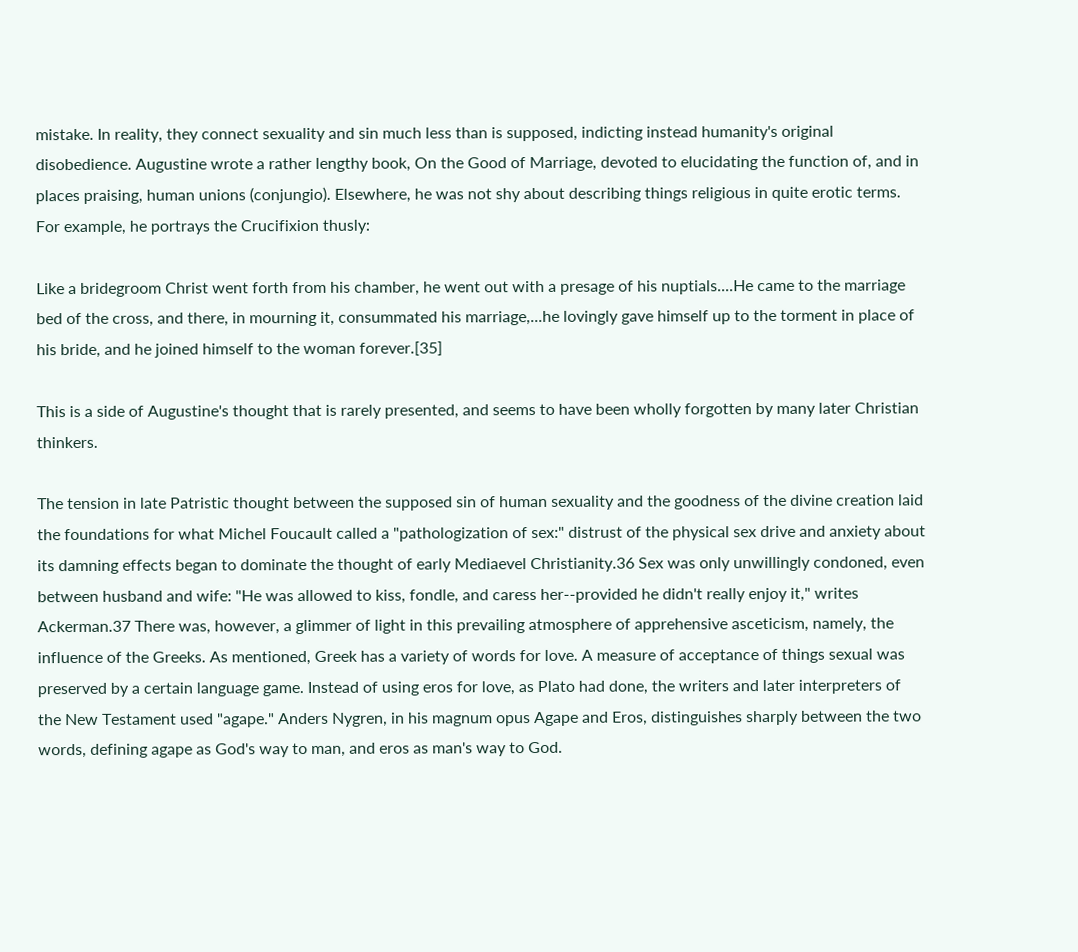mistake. In reality, they connect sexuality and sin much less than is supposed, indicting instead humanity's original disobedience. Augustine wrote a rather lengthy book, On the Good of Marriage, devoted to elucidating the function of, and in places praising, human unions (conjungio). Elsewhere, he was not shy about describing things religious in quite erotic terms. For example, he portrays the Crucifixion thusly:

Like a bridegroom Christ went forth from his chamber, he went out with a presage of his nuptials....He came to the marriage bed of the cross, and there, in mourning it, consummated his marriage,...he lovingly gave himself up to the torment in place of his bride, and he joined himself to the woman forever.[35]

This is a side of Augustine's thought that is rarely presented, and seems to have been wholly forgotten by many later Christian thinkers.

The tension in late Patristic thought between the supposed sin of human sexuality and the goodness of the divine creation laid the foundations for what Michel Foucault called a "pathologization of sex:" distrust of the physical sex drive and anxiety about its damning effects began to dominate the thought of early Mediaevel Christianity.36 Sex was only unwillingly condoned, even between husband and wife: "He was allowed to kiss, fondle, and caress her--provided he didn't really enjoy it," writes Ackerman.37 There was, however, a glimmer of light in this prevailing atmosphere of apprehensive asceticism, namely, the influence of the Greeks. As mentioned, Greek has a variety of words for love. A measure of acceptance of things sexual was preserved by a certain language game. Instead of using eros for love, as Plato had done, the writers and later interpreters of the New Testament used "agape." Anders Nygren, in his magnum opus Agape and Eros, distinguishes sharply between the two words, defining agape as God's way to man, and eros as man's way to God.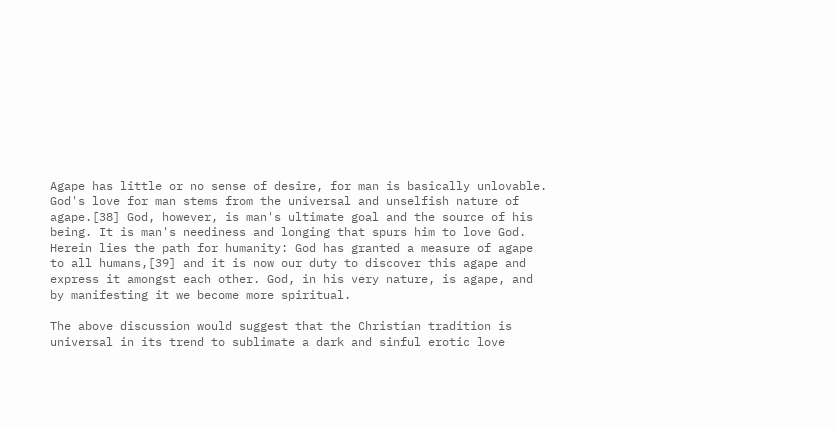Agape has little or no sense of desire, for man is basically unlovable. God's love for man stems from the universal and unselfish nature of agape.[38] God, however, is man's ultimate goal and the source of his being. It is man's neediness and longing that spurs him to love God. Herein lies the path for humanity: God has granted a measure of agape to all humans,[39] and it is now our duty to discover this agape and express it amongst each other. God, in his very nature, is agape, and by manifesting it we become more spiritual.

The above discussion would suggest that the Christian tradition is universal in its trend to sublimate a dark and sinful erotic love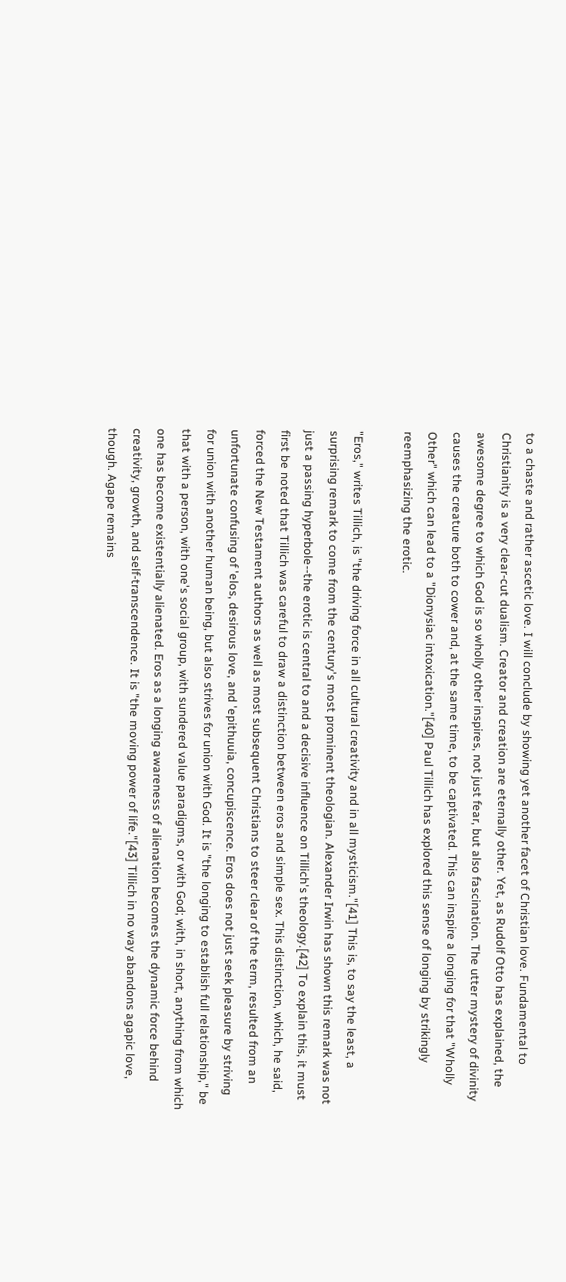to a chaste and rather ascetic love. I will conclude by showing yet another facet of Christian love. Fundamental to Christianity is a very clear-cut dualism. Creator and creation are eternally other. Yet, as Rudolf Otto has explained, the awesome degree to which God is so wholly other inspires, not just fear, but also fascination. The utter mystery of divinity causes the creature both to cower and, at the same time, to be captivated. This can inspire a longing for that "Wholly Other" which can lead to a "Dionysiac intoxication."[40] Paul Tillich has explored this sense of longing by strikingly reemphasizing the erotic.

"Eros," writes Tillich, is "the driving force in all cultural creativity and in all mysticism."[41] This is, to say the least, a surprising remark to come from the century's most prominent theologian. Alexander Irwin has shown this remark was not just a passing hyperbole--the erotic is central to and a decisive influence on Tillich's theology.[42] To explain this, it must first be noted that Tillich was careful to draw a distinction between eros and simple sex. This distinction, which, he said, forced the New Testament authors as well as most subsequent Christians to steer clear of the term, resulted from an unfortunate confusing of 'elos, desirous love, and 'epithuuia, concupiscence. Eros does not just seek pleasure by striving for union with another human being, but also strives for union with God. It is "the longing to establish full relationship," be that with a person, with one's social group, with sundered value paradigms, or with God; with, in short, anything from which one has become existentially alienated. Eros as a longing awareness of alienation becomes the dynamic force behind creativity, growth, and self-transcendence. It is "the moving power of life."[43] Tillich in no way abandons agapic love, though. Agape remains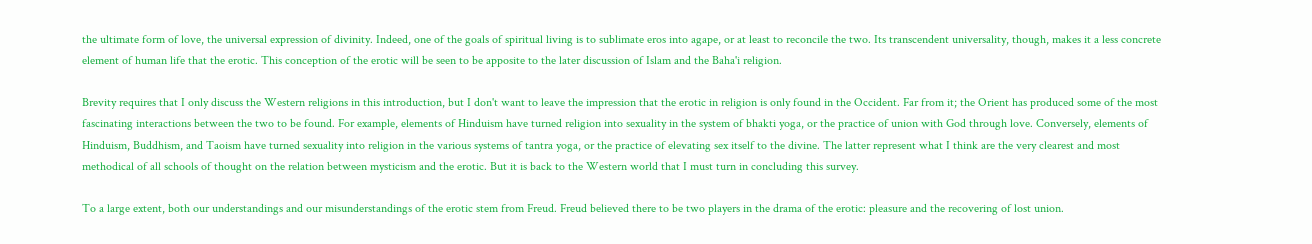the ultimate form of love, the universal expression of divinity. Indeed, one of the goals of spiritual living is to sublimate eros into agape, or at least to reconcile the two. Its transcendent universality, though, makes it a less concrete element of human life that the erotic. This conception of the erotic will be seen to be apposite to the later discussion of Islam and the Baha'i religion.

Brevity requires that I only discuss the Western religions in this introduction, but I don't want to leave the impression that the erotic in religion is only found in the Occident. Far from it; the Orient has produced some of the most fascinating interactions between the two to be found. For example, elements of Hinduism have turned religion into sexuality in the system of bhakti yoga, or the practice of union with God through love. Conversely, elements of Hinduism, Buddhism, and Taoism have turned sexuality into religion in the various systems of tantra yoga, or the practice of elevating sex itself to the divine. The latter represent what I think are the very clearest and most methodical of all schools of thought on the relation between mysticism and the erotic. But it is back to the Western world that I must turn in concluding this survey.

To a large extent, both our understandings and our misunderstandings of the erotic stem from Freud. Freud believed there to be two players in the drama of the erotic: pleasure and the recovering of lost union.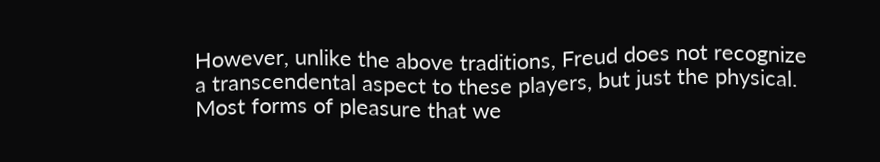However, unlike the above traditions, Freud does not recognize a transcendental aspect to these players, but just the physical. Most forms of pleasure that we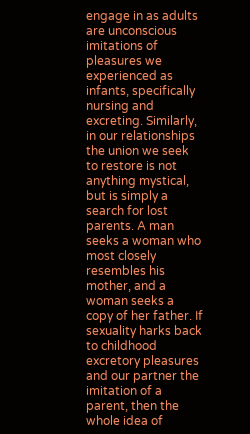engage in as adults are unconscious imitations of pleasures we experienced as infants, specifically nursing and excreting. Similarly, in our relationships the union we seek to restore is not anything mystical, but is simply a search for lost parents. A man seeks a woman who most closely resembles his mother, and a woman seeks a copy of her father. If sexuality harks back to childhood excretory pleasures and our partner the imitation of a parent, then the whole idea of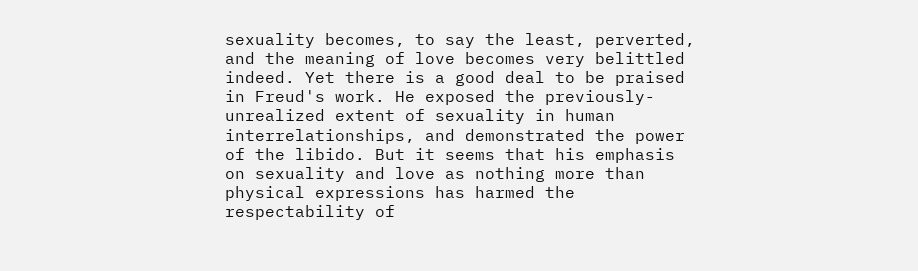sexuality becomes, to say the least, perverted, and the meaning of love becomes very belittled indeed. Yet there is a good deal to be praised in Freud's work. He exposed the previously-unrealized extent of sexuality in human interrelationships, and demonstrated the power of the libido. But it seems that his emphasis on sexuality and love as nothing more than physical expressions has harmed the respectability of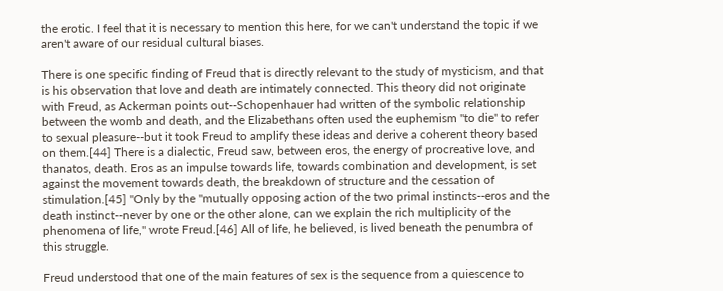the erotic. I feel that it is necessary to mention this here, for we can't understand the topic if we aren't aware of our residual cultural biases.

There is one specific finding of Freud that is directly relevant to the study of mysticism, and that is his observation that love and death are intimately connected. This theory did not originate with Freud, as Ackerman points out--Schopenhauer had written of the symbolic relationship between the womb and death, and the Elizabethans often used the euphemism "to die" to refer to sexual pleasure--but it took Freud to amplify these ideas and derive a coherent theory based on them.[44] There is a dialectic, Freud saw, between eros, the energy of procreative love, and thanatos, death. Eros as an impulse towards life, towards combination and development, is set against the movement towards death, the breakdown of structure and the cessation of stimulation.[45] "Only by the "mutually opposing action of the two primal instincts--eros and the death instinct--never by one or the other alone, can we explain the rich multiplicity of the phenomena of life," wrote Freud.[46] All of life, he believed, is lived beneath the penumbra of this struggle.

Freud understood that one of the main features of sex is the sequence from a quiescence to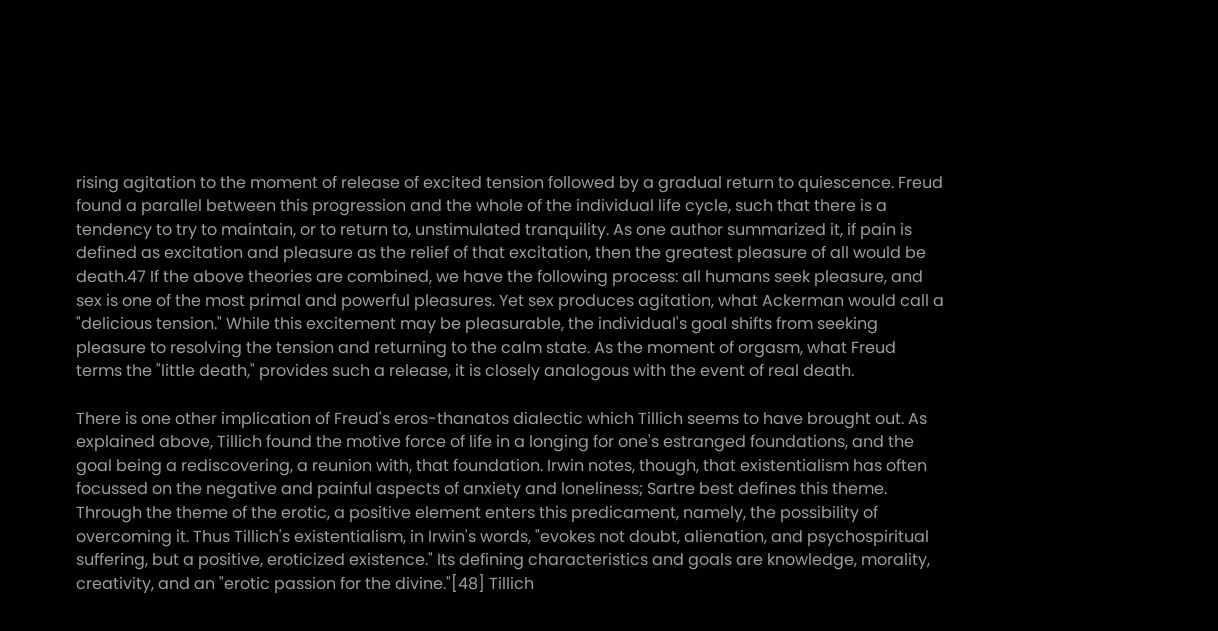rising agitation to the moment of release of excited tension followed by a gradual return to quiescence. Freud found a parallel between this progression and the whole of the individual life cycle, such that there is a tendency to try to maintain, or to return to, unstimulated tranquility. As one author summarized it, if pain is defined as excitation and pleasure as the relief of that excitation, then the greatest pleasure of all would be death.47 If the above theories are combined, we have the following process: all humans seek pleasure, and sex is one of the most primal and powerful pleasures. Yet sex produces agitation, what Ackerman would call a "delicious tension." While this excitement may be pleasurable, the individual's goal shifts from seeking pleasure to resolving the tension and returning to the calm state. As the moment of orgasm, what Freud terms the "little death," provides such a release, it is closely analogous with the event of real death.

There is one other implication of Freud's eros-thanatos dialectic which Tillich seems to have brought out. As explained above, Tillich found the motive force of life in a longing for one's estranged foundations, and the goal being a rediscovering, a reunion with, that foundation. Irwin notes, though, that existentialism has often focussed on the negative and painful aspects of anxiety and loneliness; Sartre best defines this theme. Through the theme of the erotic, a positive element enters this predicament, namely, the possibility of overcoming it. Thus Tillich's existentialism, in Irwin's words, "evokes not doubt, alienation, and psychospiritual suffering, but a positive, eroticized existence." Its defining characteristics and goals are knowledge, morality, creativity, and an "erotic passion for the divine."[48] Tillich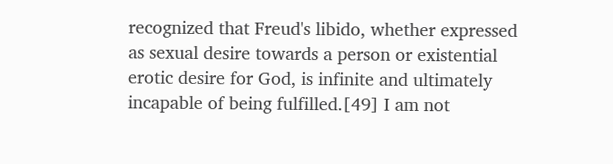recognized that Freud's libido, whether expressed as sexual desire towards a person or existential erotic desire for God, is infinite and ultimately incapable of being fulfilled.[49] I am not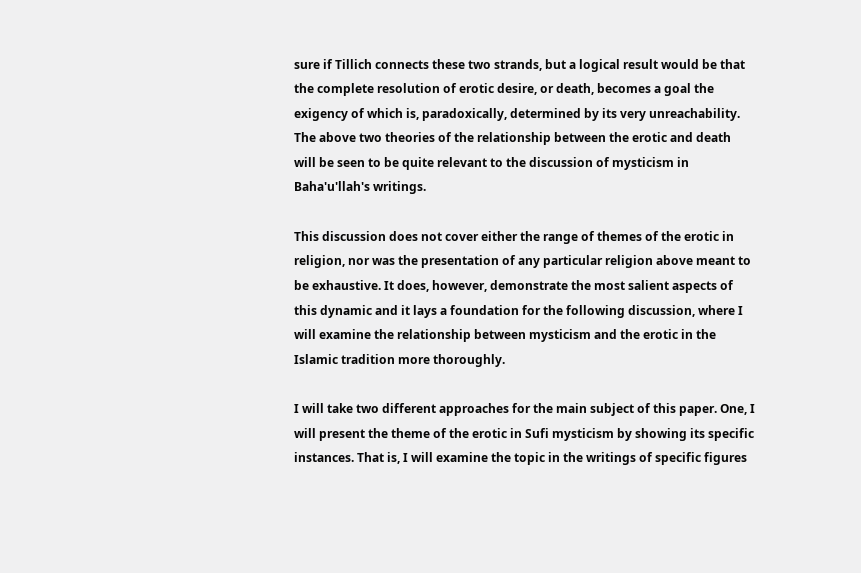sure if Tillich connects these two strands, but a logical result would be that the complete resolution of erotic desire, or death, becomes a goal the exigency of which is, paradoxically, determined by its very unreachability. The above two theories of the relationship between the erotic and death will be seen to be quite relevant to the discussion of mysticism in Baha'u'llah's writings.

This discussion does not cover either the range of themes of the erotic in religion, nor was the presentation of any particular religion above meant to be exhaustive. It does, however, demonstrate the most salient aspects of this dynamic and it lays a foundation for the following discussion, where I will examine the relationship between mysticism and the erotic in the Islamic tradition more thoroughly.

I will take two different approaches for the main subject of this paper. One, I will present the theme of the erotic in Sufi mysticism by showing its specific instances. That is, I will examine the topic in the writings of specific figures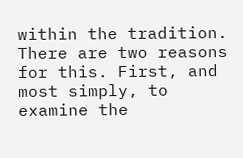within the tradition. There are two reasons for this. First, and most simply, to examine the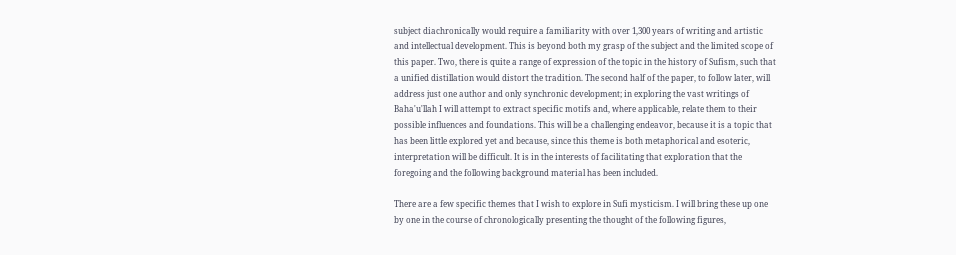subject diachronically would require a familiarity with over 1,300 years of writing and artistic and intellectual development. This is beyond both my grasp of the subject and the limited scope of this paper. Two, there is quite a range of expression of the topic in the history of Sufism, such that a unified distillation would distort the tradition. The second half of the paper, to follow later, will address just one author and only synchronic development; in exploring the vast writings of Baha'u'llah I will attempt to extract specific motifs and, where applicable, relate them to their possible influences and foundations. This will be a challenging endeavor, because it is a topic that has been little explored yet and because, since this theme is both metaphorical and esoteric, interpretation will be difficult. It is in the interests of facilitating that exploration that the foregoing and the following background material has been included.

There are a few specific themes that I wish to explore in Sufi mysticism. I will bring these up one by one in the course of chronologically presenting the thought of the following figures,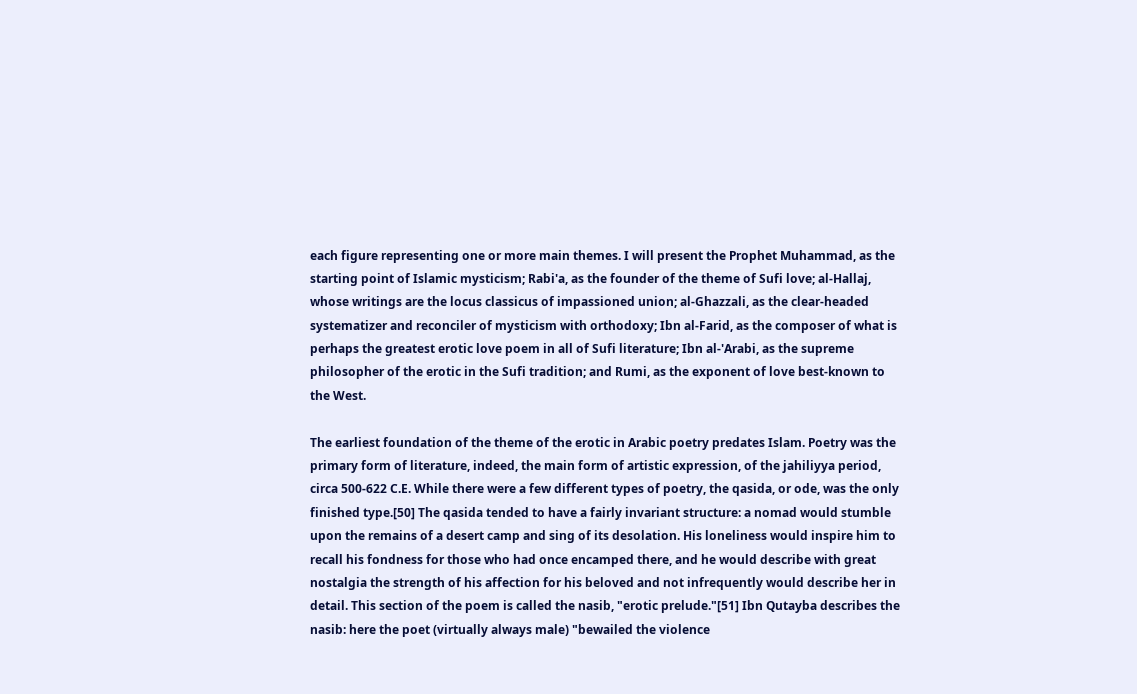each figure representing one or more main themes. I will present the Prophet Muhammad, as the starting point of Islamic mysticism; Rabi'a, as the founder of the theme of Sufi love; al-Hallaj, whose writings are the locus classicus of impassioned union; al-Ghazzali, as the clear-headed systematizer and reconciler of mysticism with orthodoxy; Ibn al-Farid, as the composer of what is perhaps the greatest erotic love poem in all of Sufi literature; Ibn al-'Arabi, as the supreme philosopher of the erotic in the Sufi tradition; and Rumi, as the exponent of love best-known to the West.

The earliest foundation of the theme of the erotic in Arabic poetry predates Islam. Poetry was the primary form of literature, indeed, the main form of artistic expression, of the jahiliyya period, circa 500-622 C.E. While there were a few different types of poetry, the qasida, or ode, was the only finished type.[50] The qasida tended to have a fairly invariant structure: a nomad would stumble upon the remains of a desert camp and sing of its desolation. His loneliness would inspire him to recall his fondness for those who had once encamped there, and he would describe with great nostalgia the strength of his affection for his beloved and not infrequently would describe her in detail. This section of the poem is called the nasib, "erotic prelude."[51] Ibn Qutayba describes the nasib: here the poet (virtually always male) "bewailed the violence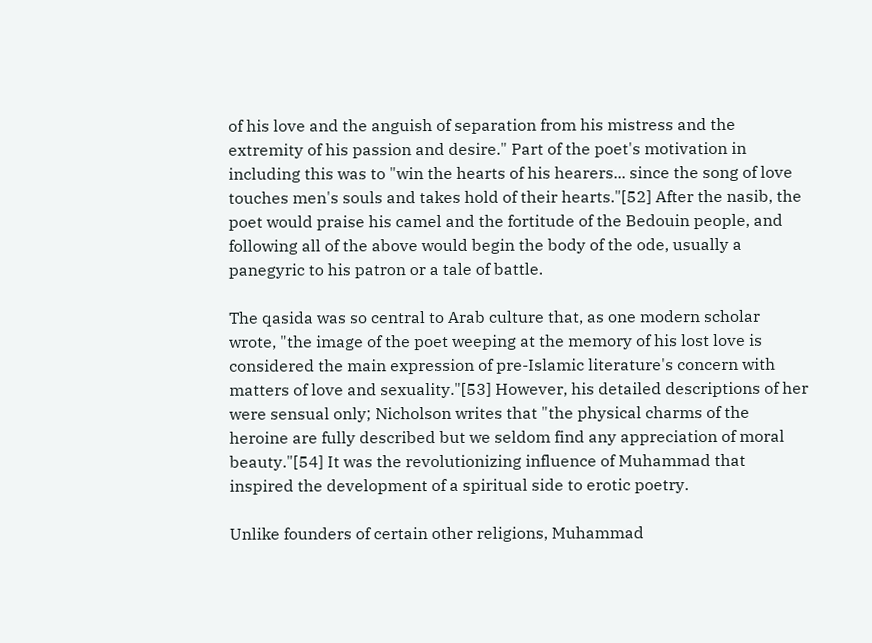of his love and the anguish of separation from his mistress and the extremity of his passion and desire." Part of the poet's motivation in including this was to "win the hearts of his hearers... since the song of love touches men's souls and takes hold of their hearts."[52] After the nasib, the poet would praise his camel and the fortitude of the Bedouin people, and following all of the above would begin the body of the ode, usually a panegyric to his patron or a tale of battle.

The qasida was so central to Arab culture that, as one modern scholar wrote, "the image of the poet weeping at the memory of his lost love is considered the main expression of pre-Islamic literature's concern with matters of love and sexuality."[53] However, his detailed descriptions of her were sensual only; Nicholson writes that "the physical charms of the heroine are fully described but we seldom find any appreciation of moral beauty."[54] It was the revolutionizing influence of Muhammad that inspired the development of a spiritual side to erotic poetry.

Unlike founders of certain other religions, Muhammad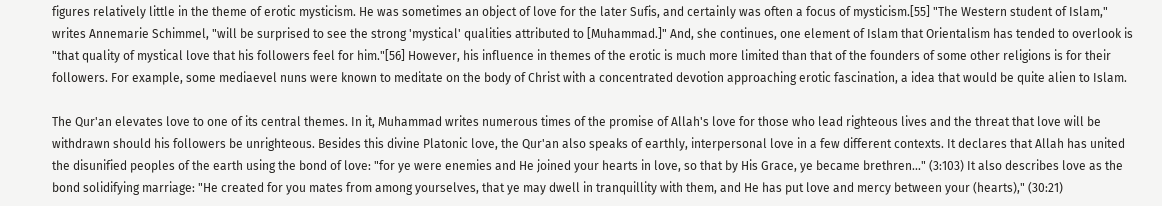figures relatively little in the theme of erotic mysticism. He was sometimes an object of love for the later Sufis, and certainly was often a focus of mysticism.[55] "The Western student of Islam," writes Annemarie Schimmel, "will be surprised to see the strong 'mystical' qualities attributed to [Muhammad.]" And, she continues, one element of Islam that Orientalism has tended to overlook is "that quality of mystical love that his followers feel for him."[56] However, his influence in themes of the erotic is much more limited than that of the founders of some other religions is for their followers. For example, some mediaevel nuns were known to meditate on the body of Christ with a concentrated devotion approaching erotic fascination, a idea that would be quite alien to Islam.

The Qur'an elevates love to one of its central themes. In it, Muhammad writes numerous times of the promise of Allah's love for those who lead righteous lives and the threat that love will be withdrawn should his followers be unrighteous. Besides this divine Platonic love, the Qur'an also speaks of earthly, interpersonal love in a few different contexts. It declares that Allah has united the disunified peoples of the earth using the bond of love: "for ye were enemies and He joined your hearts in love, so that by His Grace, ye became brethren..." (3:103) It also describes love as the bond solidifying marriage: "He created for you mates from among yourselves, that ye may dwell in tranquillity with them, and He has put love and mercy between your (hearts)," (30:21)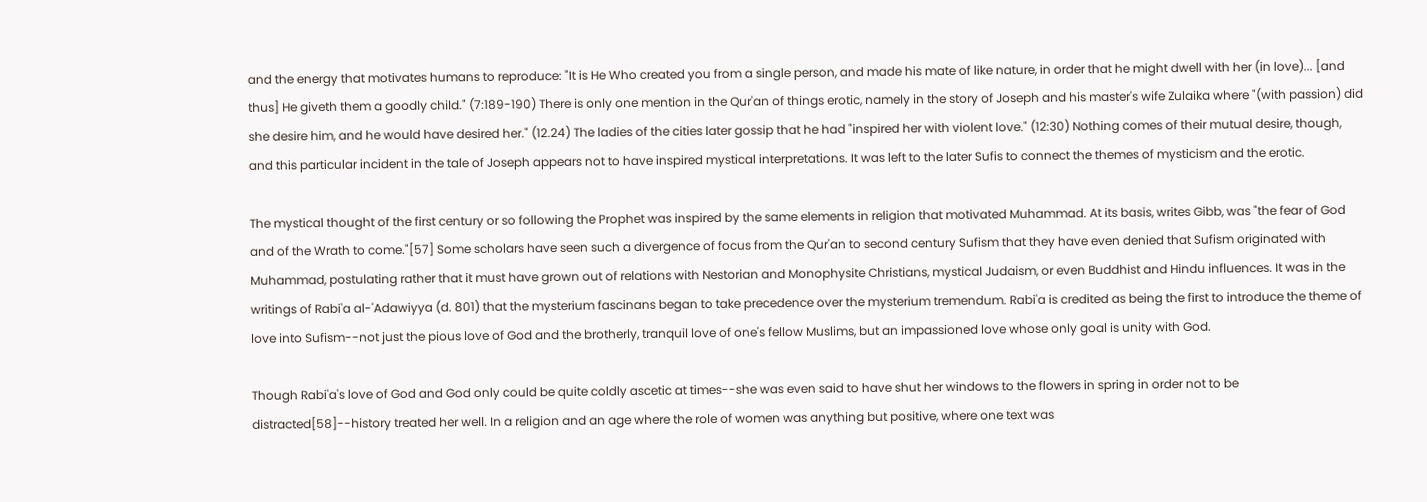and the energy that motivates humans to reproduce: "It is He Who created you from a single person, and made his mate of like nature, in order that he might dwell with her (in love)... [and thus] He giveth them a goodly child." (7:189-190) There is only one mention in the Qur'an of things erotic, namely in the story of Joseph and his master's wife Zulaika where "(with passion) did she desire him, and he would have desired her." (12.24) The ladies of the cities later gossip that he had "inspired her with violent love." (12:30) Nothing comes of their mutual desire, though, and this particular incident in the tale of Joseph appears not to have inspired mystical interpretations. It was left to the later Sufis to connect the themes of mysticism and the erotic.

The mystical thought of the first century or so following the Prophet was inspired by the same elements in religion that motivated Muhammad. At its basis, writes Gibb, was "the fear of God and of the Wrath to come."[57] Some scholars have seen such a divergence of focus from the Qur'an to second century Sufism that they have even denied that Sufism originated with Muhammad, postulating rather that it must have grown out of relations with Nestorian and Monophysite Christians, mystical Judaism, or even Buddhist and Hindu influences. It was in the writings of Rabi'a al-'Adawiyya (d. 801) that the mysterium fascinans began to take precedence over the mysterium tremendum. Rabi'a is credited as being the first to introduce the theme of love into Sufism--not just the pious love of God and the brotherly, tranquil love of one's fellow Muslims, but an impassioned love whose only goal is unity with God.

Though Rabi'a's love of God and God only could be quite coldly ascetic at times--she was even said to have shut her windows to the flowers in spring in order not to be distracted[58]--history treated her well. In a religion and an age where the role of women was anything but positive, where one text was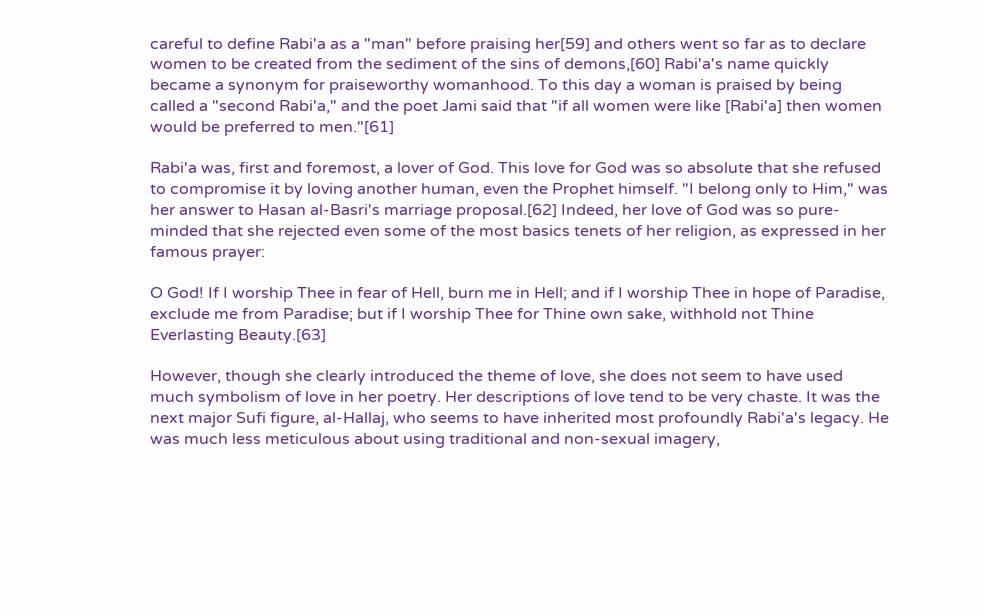careful to define Rabi'a as a "man" before praising her[59] and others went so far as to declare women to be created from the sediment of the sins of demons,[60] Rabi'a's name quickly became a synonym for praiseworthy womanhood. To this day a woman is praised by being called a "second Rabi'a," and the poet Jami said that "if all women were like [Rabi'a] then women would be preferred to men."[61]

Rabi'a was, first and foremost, a lover of God. This love for God was so absolute that she refused to compromise it by loving another human, even the Prophet himself. "I belong only to Him," was her answer to Hasan al-Basri's marriage proposal.[62] Indeed, her love of God was so pure-minded that she rejected even some of the most basics tenets of her religion, as expressed in her famous prayer:

O God! If I worship Thee in fear of Hell, burn me in Hell; and if I worship Thee in hope of Paradise, exclude me from Paradise; but if I worship Thee for Thine own sake, withhold not Thine Everlasting Beauty.[63]

However, though she clearly introduced the theme of love, she does not seem to have used much symbolism of love in her poetry. Her descriptions of love tend to be very chaste. It was the next major Sufi figure, al-Hallaj, who seems to have inherited most profoundly Rabi'a's legacy. He was much less meticulous about using traditional and non-sexual imagery,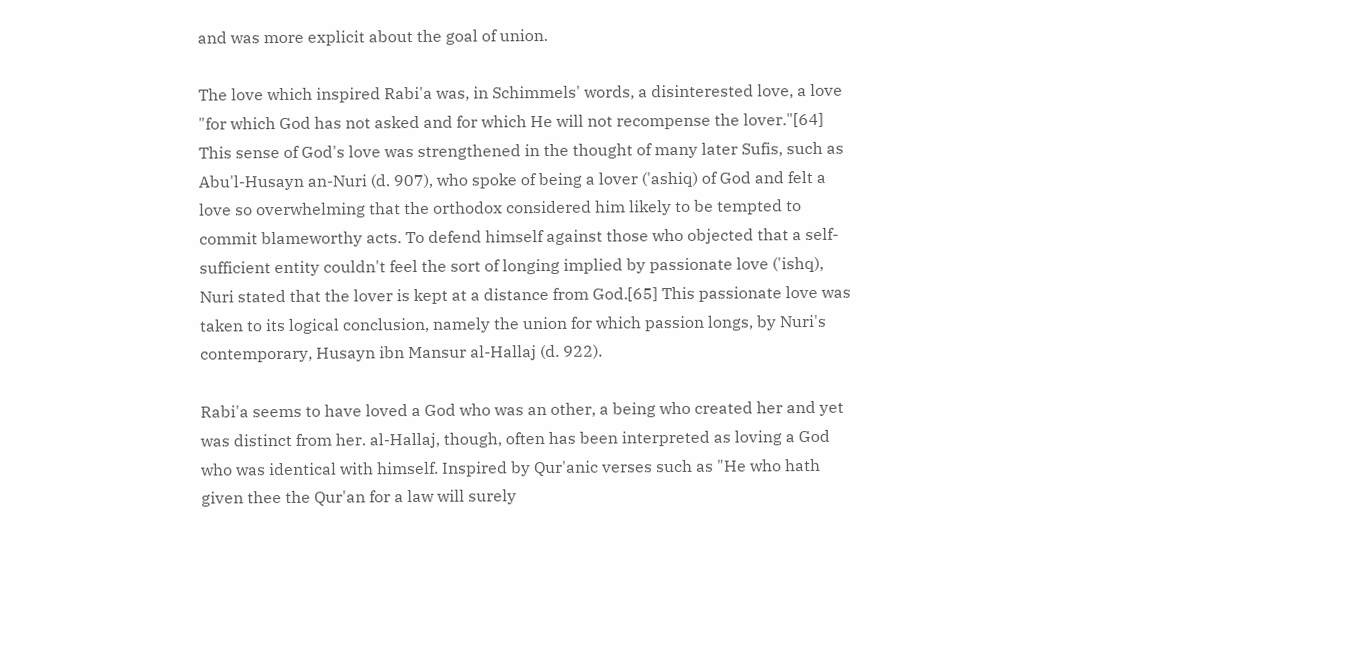and was more explicit about the goal of union.

The love which inspired Rabi'a was, in Schimmels' words, a disinterested love, a love "for which God has not asked and for which He will not recompense the lover."[64] This sense of God's love was strengthened in the thought of many later Sufis, such as Abu'l-Husayn an-Nuri (d. 907), who spoke of being a lover ('ashiq) of God and felt a love so overwhelming that the orthodox considered him likely to be tempted to commit blameworthy acts. To defend himself against those who objected that a self-sufficient entity couldn't feel the sort of longing implied by passionate love ('ishq), Nuri stated that the lover is kept at a distance from God.[65] This passionate love was taken to its logical conclusion, namely the union for which passion longs, by Nuri's contemporary, Husayn ibn Mansur al-Hallaj (d. 922).

Rabi'a seems to have loved a God who was an other, a being who created her and yet was distinct from her. al-Hallaj, though, often has been interpreted as loving a God who was identical with himself. Inspired by Qur'anic verses such as "He who hath given thee the Qur'an for a law will surely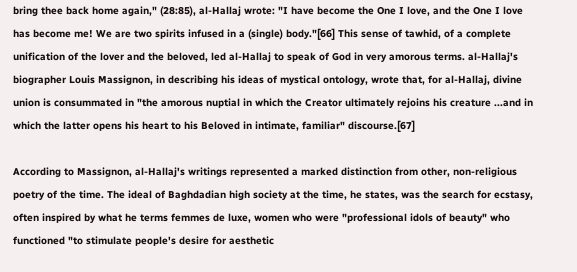bring thee back home again," (28:85), al-Hallaj wrote: "I have become the One I love, and the One I love has become me! We are two spirits infused in a (single) body."[66] This sense of tawhid, of a complete unification of the lover and the beloved, led al-Hallaj to speak of God in very amorous terms. al-Hallaj's biographer Louis Massignon, in describing his ideas of mystical ontology, wrote that, for al-Hallaj, divine union is consummated in "the amorous nuptial in which the Creator ultimately rejoins his creature ...and in which the latter opens his heart to his Beloved in intimate, familiar" discourse.[67]

According to Massignon, al-Hallaj's writings represented a marked distinction from other, non-religious poetry of the time. The ideal of Baghdadian high society at the time, he states, was the search for ecstasy, often inspired by what he terms femmes de luxe, women who were "professional idols of beauty" who functioned "to stimulate people's desire for aesthetic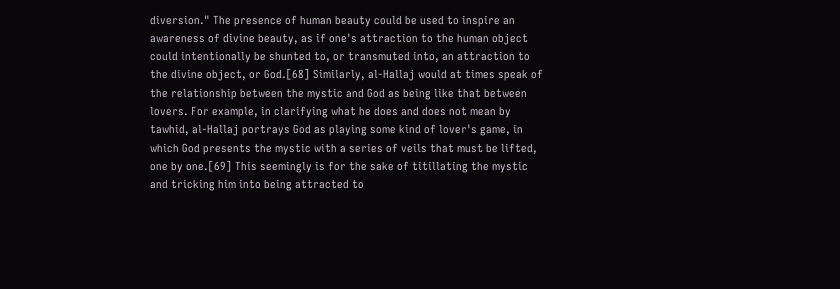diversion." The presence of human beauty could be used to inspire an awareness of divine beauty, as if one's attraction to the human object could intentionally be shunted to, or transmuted into, an attraction to the divine object, or God.[68] Similarly, al-Hallaj would at times speak of the relationship between the mystic and God as being like that between lovers. For example, in clarifying what he does and does not mean by tawhid, al-Hallaj portrays God as playing some kind of lover's game, in which God presents the mystic with a series of veils that must be lifted, one by one.[69] This seemingly is for the sake of titillating the mystic and tricking him into being attracted to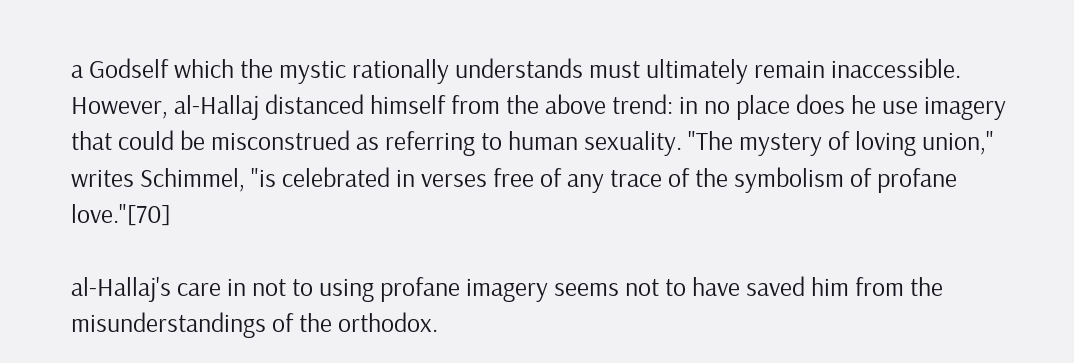a Godself which the mystic rationally understands must ultimately remain inaccessible. However, al-Hallaj distanced himself from the above trend: in no place does he use imagery that could be misconstrued as referring to human sexuality. "The mystery of loving union," writes Schimmel, "is celebrated in verses free of any trace of the symbolism of profane love."[70]

al-Hallaj's care in not to using profane imagery seems not to have saved him from the misunderstandings of the orthodox.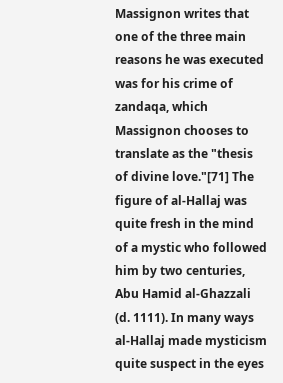Massignon writes that one of the three main reasons he was executed was for his crime of zandaqa, which Massignon chooses to translate as the "thesis of divine love."[71] The figure of al-Hallaj was quite fresh in the mind of a mystic who followed him by two centuries, Abu Hamid al-Ghazzali (d. 1111). In many ways al-Hallaj made mysticism quite suspect in the eyes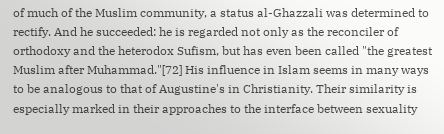of much of the Muslim community, a status al-Ghazzali was determined to rectify. And he succeeded: he is regarded not only as the reconciler of orthodoxy and the heterodox Sufism, but has even been called "the greatest Muslim after Muhammad."[72] His influence in Islam seems in many ways to be analogous to that of Augustine's in Christianity. Their similarity is especially marked in their approaches to the interface between sexuality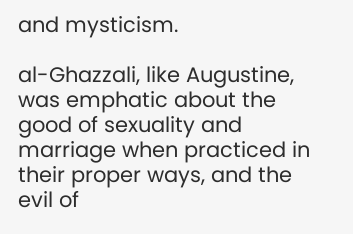and mysticism.

al-Ghazzali, like Augustine, was emphatic about the good of sexuality and marriage when practiced in their proper ways, and the evil of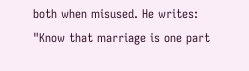both when misused. He writes: "Know that marriage is one part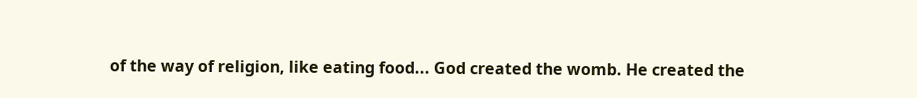of the way of religion, like eating food... God created the womb. He created the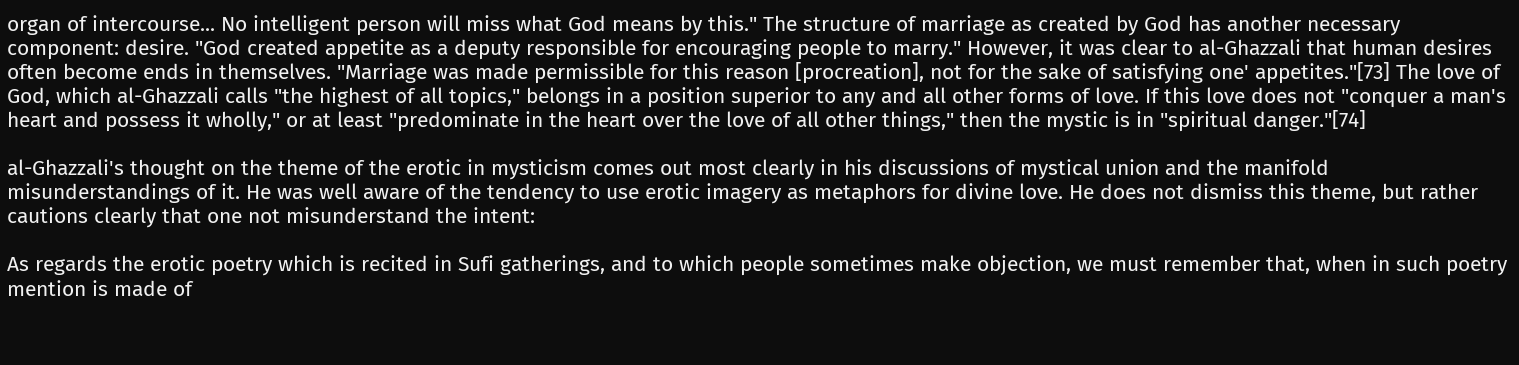organ of intercourse... No intelligent person will miss what God means by this." The structure of marriage as created by God has another necessary component: desire. "God created appetite as a deputy responsible for encouraging people to marry." However, it was clear to al-Ghazzali that human desires often become ends in themselves. "Marriage was made permissible for this reason [procreation], not for the sake of satisfying one' appetites."[73] The love of God, which al-Ghazzali calls "the highest of all topics," belongs in a position superior to any and all other forms of love. If this love does not "conquer a man's heart and possess it wholly," or at least "predominate in the heart over the love of all other things," then the mystic is in "spiritual danger."[74]

al-Ghazzali's thought on the theme of the erotic in mysticism comes out most clearly in his discussions of mystical union and the manifold misunderstandings of it. He was well aware of the tendency to use erotic imagery as metaphors for divine love. He does not dismiss this theme, but rather cautions clearly that one not misunderstand the intent:

As regards the erotic poetry which is recited in Sufi gatherings, and to which people sometimes make objection, we must remember that, when in such poetry mention is made of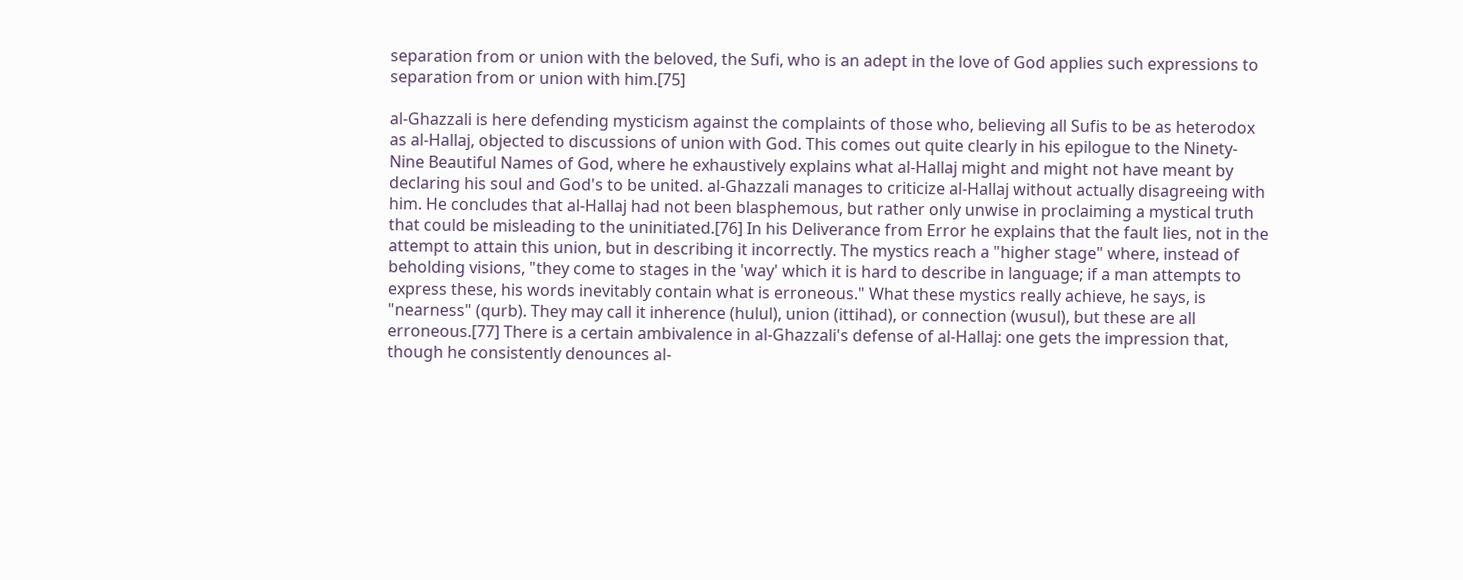separation from or union with the beloved, the Sufi, who is an adept in the love of God applies such expressions to separation from or union with him.[75]

al-Ghazzali is here defending mysticism against the complaints of those who, believing all Sufis to be as heterodox as al-Hallaj, objected to discussions of union with God. This comes out quite clearly in his epilogue to the Ninety-Nine Beautiful Names of God, where he exhaustively explains what al-Hallaj might and might not have meant by declaring his soul and God's to be united. al-Ghazzali manages to criticize al-Hallaj without actually disagreeing with him. He concludes that al-Hallaj had not been blasphemous, but rather only unwise in proclaiming a mystical truth that could be misleading to the uninitiated.[76] In his Deliverance from Error he explains that the fault lies, not in the attempt to attain this union, but in describing it incorrectly. The mystics reach a "higher stage" where, instead of beholding visions, "they come to stages in the 'way' which it is hard to describe in language; if a man attempts to express these, his words inevitably contain what is erroneous." What these mystics really achieve, he says, is "nearness" (qurb). They may call it inherence (hulul), union (ittihad), or connection (wusul), but these are all erroneous.[77] There is a certain ambivalence in al-Ghazzali's defense of al-Hallaj: one gets the impression that, though he consistently denounces al-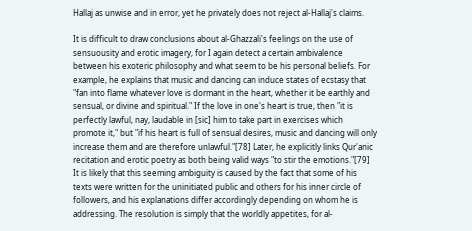Hallaj as unwise and in error, yet he privately does not reject al-Hallaj's claims.

It is difficult to draw conclusions about al-Ghazzali's feelings on the use of sensuousity and erotic imagery, for I again detect a certain ambivalence between his exoteric philosophy and what seem to be his personal beliefs. For example, he explains that music and dancing can induce states of ecstasy that "fan into flame whatever love is dormant in the heart, whether it be earthly and sensual, or divine and spiritual." If the love in one's heart is true, then "it is perfectly lawful, nay, laudable in [sic] him to take part in exercises which promote it," but "if his heart is full of sensual desires, music and dancing will only increase them and are therefore unlawful."[78] Later, he explicitly links Qur'anic recitation and erotic poetry as both being valid ways "to stir the emotions."[79] It is likely that this seeming ambiguity is caused by the fact that some of his texts were written for the uninitiated public and others for his inner circle of followers, and his explanations differ accordingly depending on whom he is addressing. The resolution is simply that the worldly appetites, for al-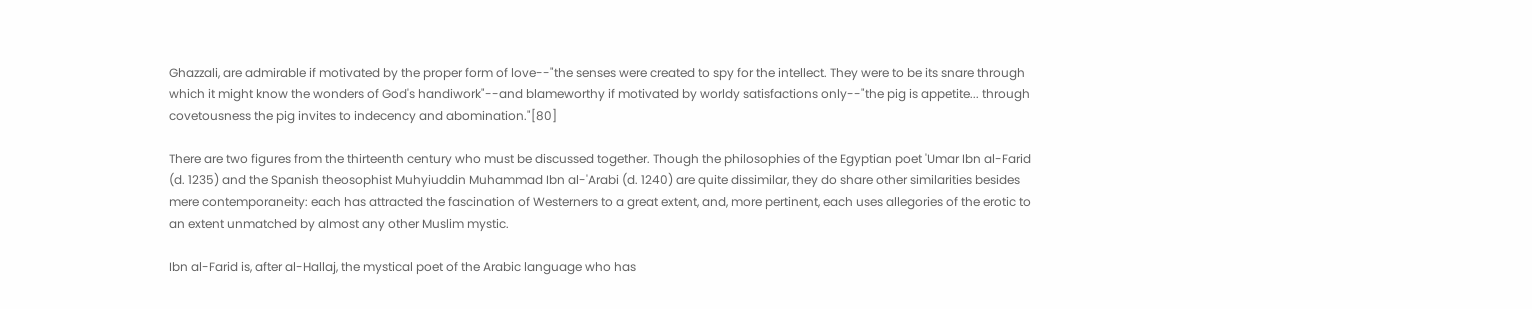Ghazzali, are admirable if motivated by the proper form of love--"the senses were created to spy for the intellect. They were to be its snare through which it might know the wonders of God's handiwork"--and blameworthy if motivated by worldy satisfactions only--"the pig is appetite... through covetousness the pig invites to indecency and abomination."[80]

There are two figures from the thirteenth century who must be discussed together. Though the philosophies of the Egyptian poet 'Umar Ibn al-Farid (d. 1235) and the Spanish theosophist Muhyiuddin Muhammad Ibn al-'Arabi (d. 1240) are quite dissimilar, they do share other similarities besides mere contemporaneity: each has attracted the fascination of Westerners to a great extent, and, more pertinent, each uses allegories of the erotic to an extent unmatched by almost any other Muslim mystic.

Ibn al-Farid is, after al-Hallaj, the mystical poet of the Arabic language who has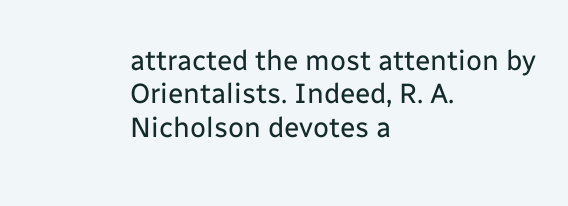attracted the most attention by Orientalists. Indeed, R. A. Nicholson devotes a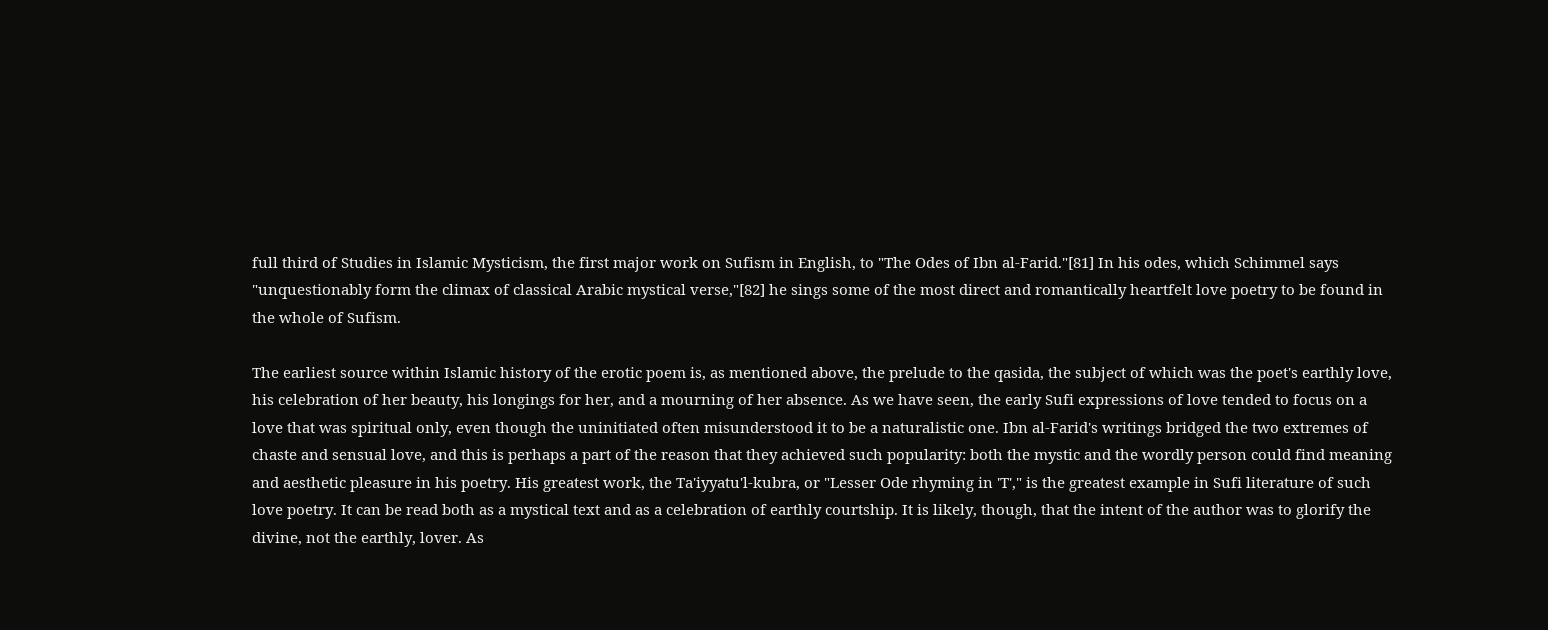full third of Studies in Islamic Mysticism, the first major work on Sufism in English, to "The Odes of Ibn al-Farid."[81] In his odes, which Schimmel says "unquestionably form the climax of classical Arabic mystical verse,"[82] he sings some of the most direct and romantically heartfelt love poetry to be found in the whole of Sufism.

The earliest source within Islamic history of the erotic poem is, as mentioned above, the prelude to the qasida, the subject of which was the poet's earthly love, his celebration of her beauty, his longings for her, and a mourning of her absence. As we have seen, the early Sufi expressions of love tended to focus on a love that was spiritual only, even though the uninitiated often misunderstood it to be a naturalistic one. Ibn al-Farid's writings bridged the two extremes of chaste and sensual love, and this is perhaps a part of the reason that they achieved such popularity: both the mystic and the wordly person could find meaning and aesthetic pleasure in his poetry. His greatest work, the Ta'iyyatu'l-kubra, or "Lesser Ode rhyming in 'T'," is the greatest example in Sufi literature of such love poetry. It can be read both as a mystical text and as a celebration of earthly courtship. It is likely, though, that the intent of the author was to glorify the divine, not the earthly, lover. As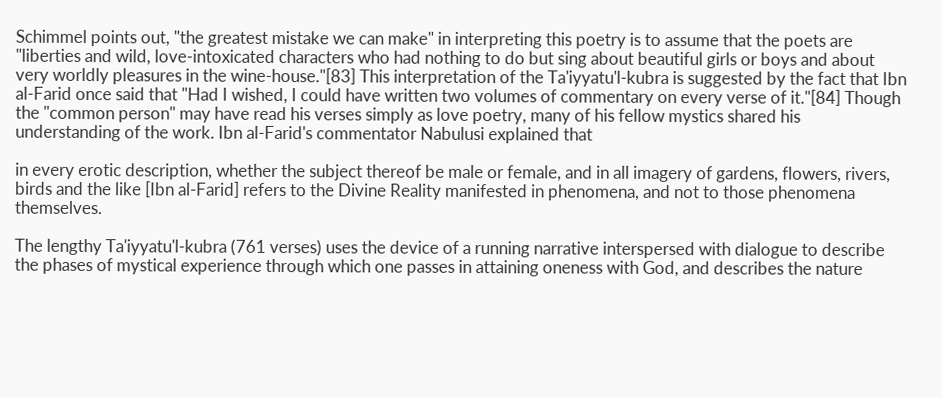Schimmel points out, "the greatest mistake we can make" in interpreting this poetry is to assume that the poets are "liberties and wild, love-intoxicated characters who had nothing to do but sing about beautiful girls or boys and about very worldly pleasures in the wine-house."[83] This interpretation of the Ta'iyyatu'l-kubra is suggested by the fact that Ibn al-Farid once said that "Had I wished, I could have written two volumes of commentary on every verse of it."[84] Though the "common person" may have read his verses simply as love poetry, many of his fellow mystics shared his understanding of the work. Ibn al-Farid's commentator Nabulusi explained that

in every erotic description, whether the subject thereof be male or female, and in all imagery of gardens, flowers, rivers, birds and the like [Ibn al-Farid] refers to the Divine Reality manifested in phenomena, and not to those phenomena themselves.

The lengthy Ta'iyyatu'l-kubra (761 verses) uses the device of a running narrative interspersed with dialogue to describe the phases of mystical experience through which one passes in attaining oneness with God, and describes the nature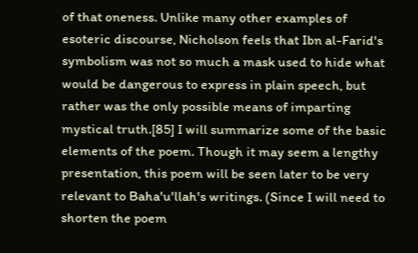of that oneness. Unlike many other examples of esoteric discourse, Nicholson feels that Ibn al-Farid's symbolism was not so much a mask used to hide what would be dangerous to express in plain speech, but rather was the only possible means of imparting mystical truth.[85] I will summarize some of the basic elements of the poem. Though it may seem a lengthy presentation, this poem will be seen later to be very relevant to Baha'u'llah's writings. (Since I will need to shorten the poem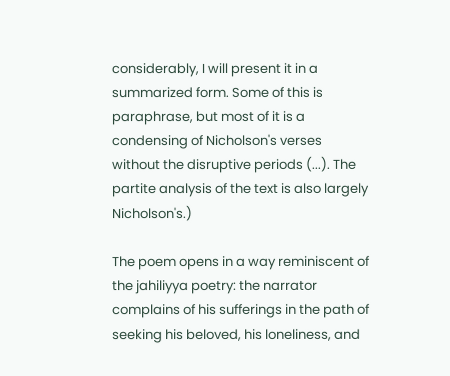considerably, I will present it in a summarized form. Some of this is paraphrase, but most of it is a condensing of Nicholson's verses without the disruptive periods (...). The partite analysis of the text is also largely Nicholson's.)

The poem opens in a way reminiscent of the jahiliyya poetry: the narrator complains of his sufferings in the path of seeking his beloved, his loneliness, and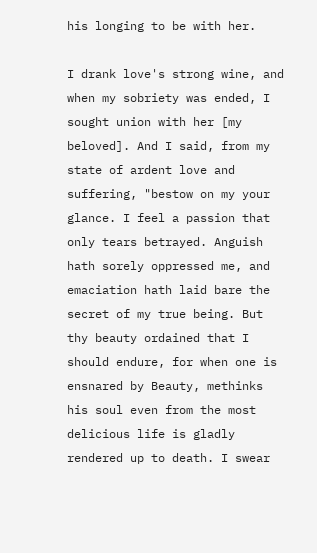his longing to be with her.

I drank love's strong wine, and when my sobriety was ended, I sought union with her [my beloved]. And I said, from my state of ardent love and suffering, "bestow on my your glance. I feel a passion that only tears betrayed. Anguish hath sorely oppressed me, and emaciation hath laid bare the secret of my true being. But thy beauty ordained that I should endure, for when one is ensnared by Beauty, methinks his soul even from the most delicious life is gladly rendered up to death. I swear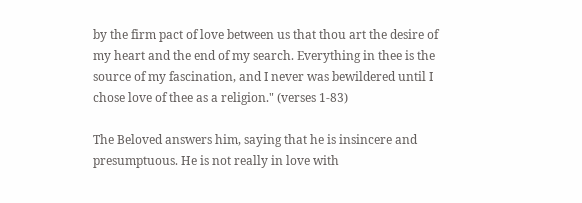by the firm pact of love between us that thou art the desire of my heart and the end of my search. Everything in thee is the source of my fascination, and I never was bewildered until I chose love of thee as a religion." (verses 1-83)

The Beloved answers him, saying that he is insincere and presumptuous. He is not really in love with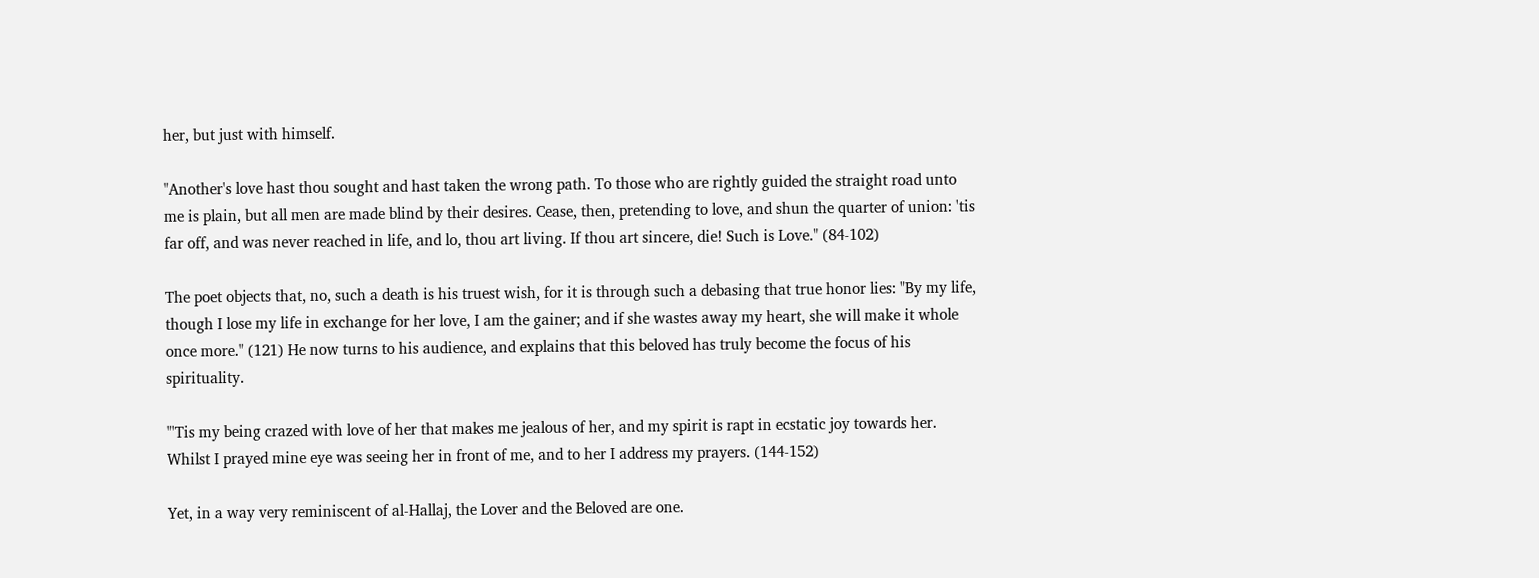her, but just with himself.

"Another's love hast thou sought and hast taken the wrong path. To those who are rightly guided the straight road unto me is plain, but all men are made blind by their desires. Cease, then, pretending to love, and shun the quarter of union: 'tis far off, and was never reached in life, and lo, thou art living. If thou art sincere, die! Such is Love." (84-102)

The poet objects that, no, such a death is his truest wish, for it is through such a debasing that true honor lies: "By my life, though I lose my life in exchange for her love, I am the gainer; and if she wastes away my heart, she will make it whole once more." (121) He now turns to his audience, and explains that this beloved has truly become the focus of his spirituality.

"'Tis my being crazed with love of her that makes me jealous of her, and my spirit is rapt in ecstatic joy towards her. Whilst I prayed mine eye was seeing her in front of me, and to her I address my prayers. (144-152)

Yet, in a way very reminiscent of al-Hallaj, the Lover and the Beloved are one.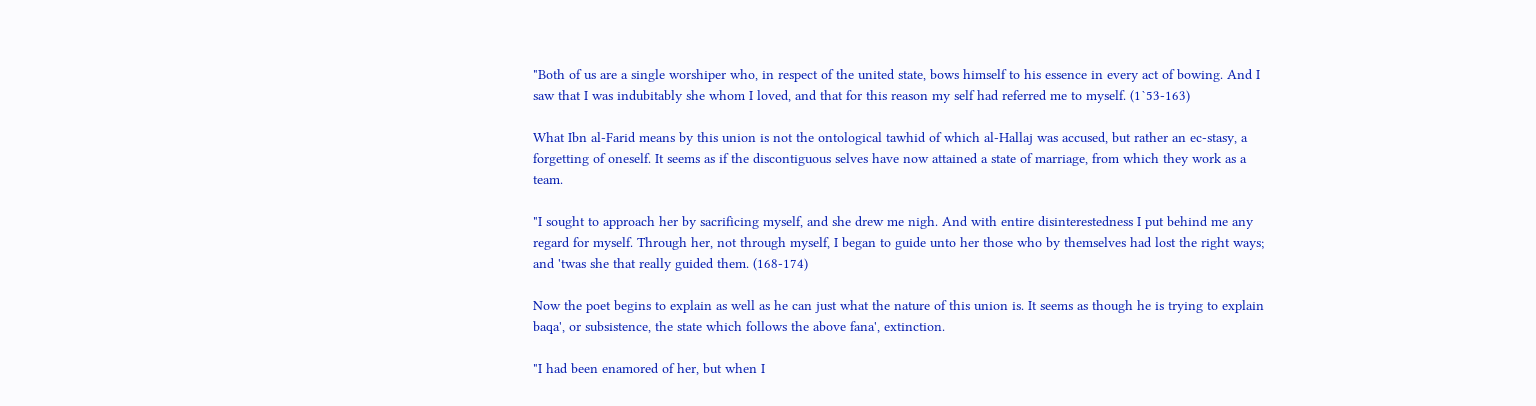"Both of us are a single worshiper who, in respect of the united state, bows himself to his essence in every act of bowing. And I saw that I was indubitably she whom I loved, and that for this reason my self had referred me to myself. (1`53-163)

What Ibn al-Farid means by this union is not the ontological tawhid of which al-Hallaj was accused, but rather an ec-stasy, a forgetting of oneself. It seems as if the discontiguous selves have now attained a state of marriage, from which they work as a team.

"I sought to approach her by sacrificing myself, and she drew me nigh. And with entire disinterestedness I put behind me any regard for myself. Through her, not through myself, I began to guide unto her those who by themselves had lost the right ways; and 'twas she that really guided them. (168-174)

Now the poet begins to explain as well as he can just what the nature of this union is. It seems as though he is trying to explain baqa', or subsistence, the state which follows the above fana', extinction.

"I had been enamored of her, but when I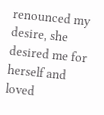renounced my desire, she desired me for herself and loved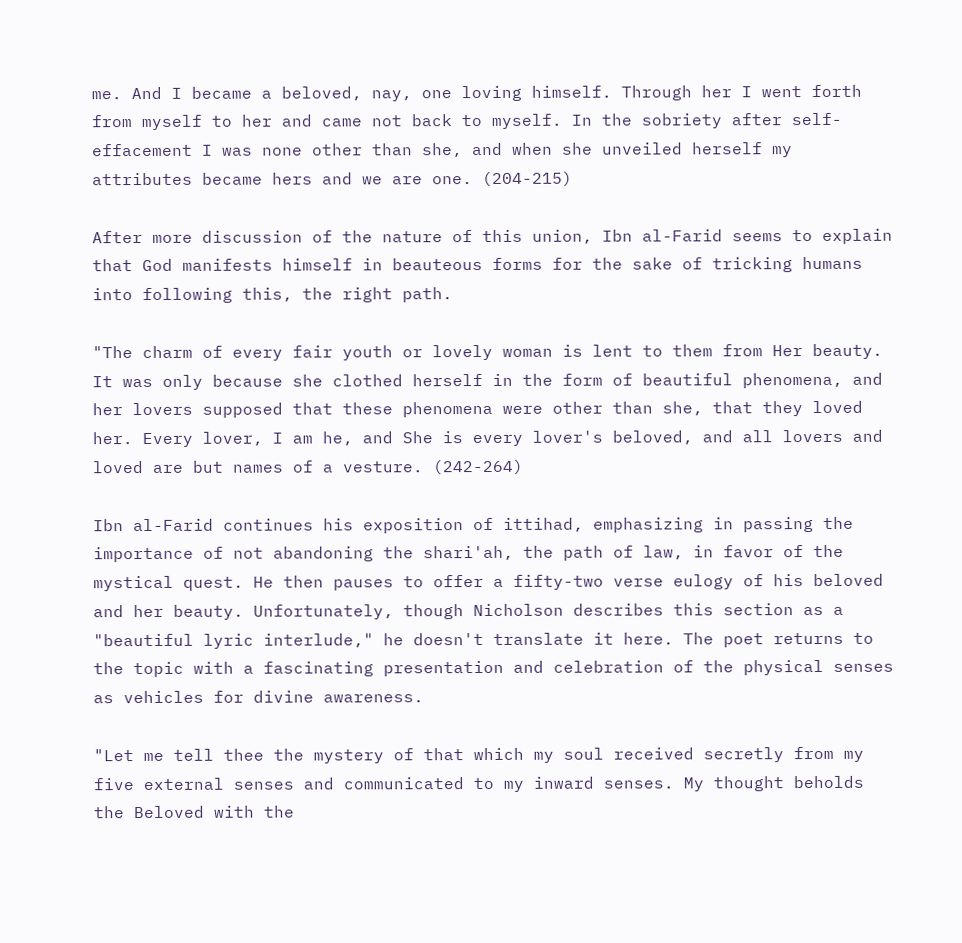me. And I became a beloved, nay, one loving himself. Through her I went forth from myself to her and came not back to myself. In the sobriety after self-effacement I was none other than she, and when she unveiled herself my attributes became hers and we are one. (204-215)

After more discussion of the nature of this union, Ibn al-Farid seems to explain that God manifests himself in beauteous forms for the sake of tricking humans into following this, the right path.

"The charm of every fair youth or lovely woman is lent to them from Her beauty. It was only because she clothed herself in the form of beautiful phenomena, and her lovers supposed that these phenomena were other than she, that they loved her. Every lover, I am he, and She is every lover's beloved, and all lovers and loved are but names of a vesture. (242-264)

Ibn al-Farid continues his exposition of ittihad, emphasizing in passing the importance of not abandoning the shari'ah, the path of law, in favor of the mystical quest. He then pauses to offer a fifty-two verse eulogy of his beloved and her beauty. Unfortunately, though Nicholson describes this section as a "beautiful lyric interlude," he doesn't translate it here. The poet returns to the topic with a fascinating presentation and celebration of the physical senses as vehicles for divine awareness.

"Let me tell thee the mystery of that which my soul received secretly from my five external senses and communicated to my inward senses. My thought beholds the Beloved with the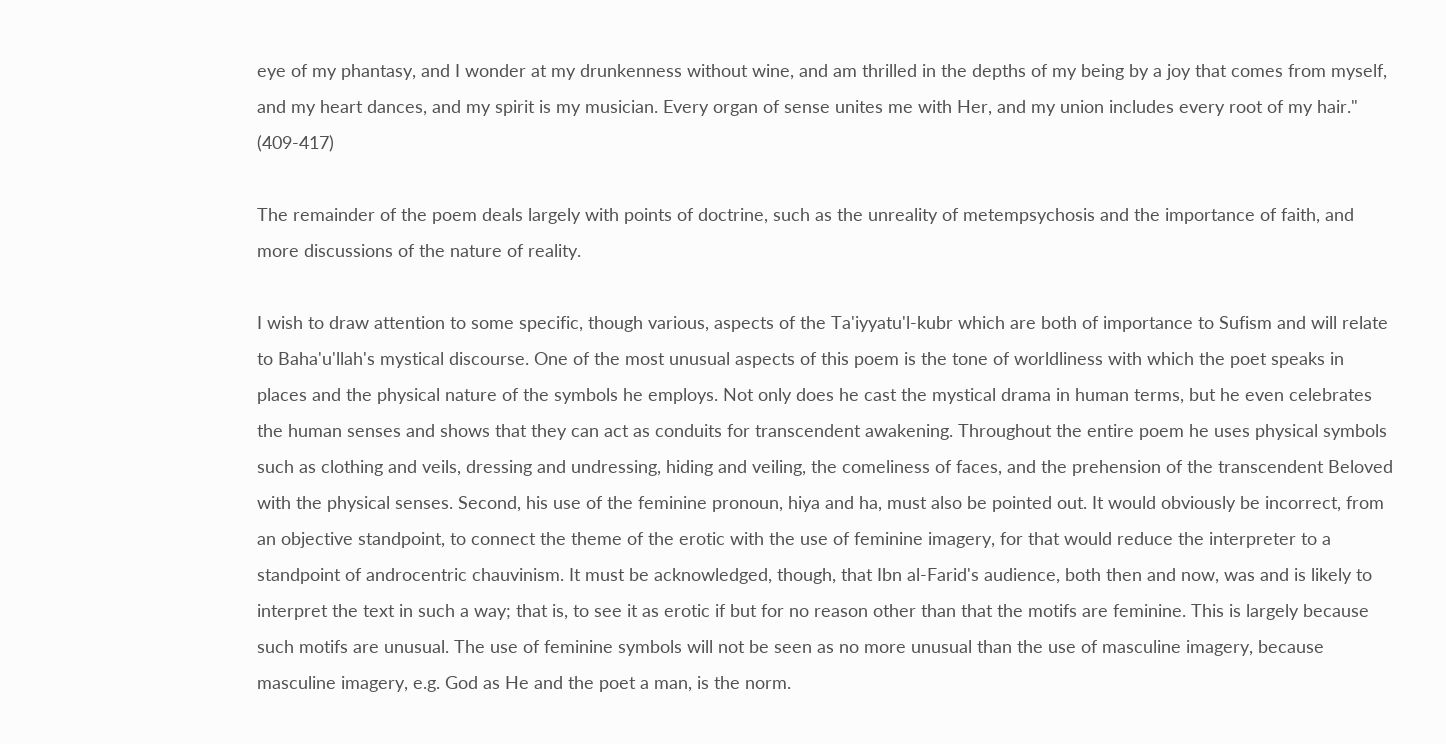eye of my phantasy, and I wonder at my drunkenness without wine, and am thrilled in the depths of my being by a joy that comes from myself, and my heart dances, and my spirit is my musician. Every organ of sense unites me with Her, and my union includes every root of my hair." (409-417)

The remainder of the poem deals largely with points of doctrine, such as the unreality of metempsychosis and the importance of faith, and more discussions of the nature of reality.

I wish to draw attention to some specific, though various, aspects of the Ta'iyyatu'l-kubr which are both of importance to Sufism and will relate to Baha'u'llah's mystical discourse. One of the most unusual aspects of this poem is the tone of worldliness with which the poet speaks in places and the physical nature of the symbols he employs. Not only does he cast the mystical drama in human terms, but he even celebrates the human senses and shows that they can act as conduits for transcendent awakening. Throughout the entire poem he uses physical symbols such as clothing and veils, dressing and undressing, hiding and veiling, the comeliness of faces, and the prehension of the transcendent Beloved with the physical senses. Second, his use of the feminine pronoun, hiya and ha, must also be pointed out. It would obviously be incorrect, from an objective standpoint, to connect the theme of the erotic with the use of feminine imagery, for that would reduce the interpreter to a standpoint of androcentric chauvinism. It must be acknowledged, though, that Ibn al-Farid's audience, both then and now, was and is likely to interpret the text in such a way; that is, to see it as erotic if but for no reason other than that the motifs are feminine. This is largely because such motifs are unusual. The use of feminine symbols will not be seen as no more unusual than the use of masculine imagery, because masculine imagery, e.g. God as He and the poet a man, is the norm.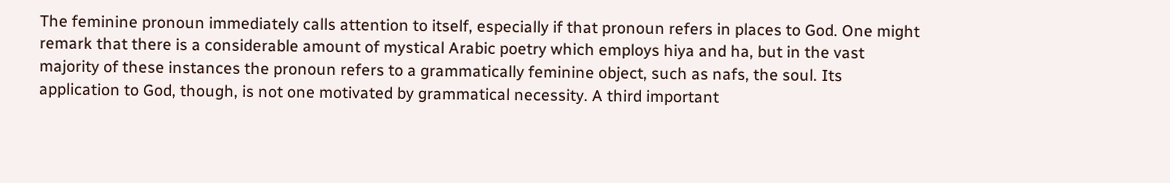The feminine pronoun immediately calls attention to itself, especially if that pronoun refers in places to God. One might remark that there is a considerable amount of mystical Arabic poetry which employs hiya and ha, but in the vast majority of these instances the pronoun refers to a grammatically feminine object, such as nafs, the soul. Its application to God, though, is not one motivated by grammatical necessity. A third important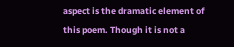aspect is the dramatic element of this poem. Though it is not a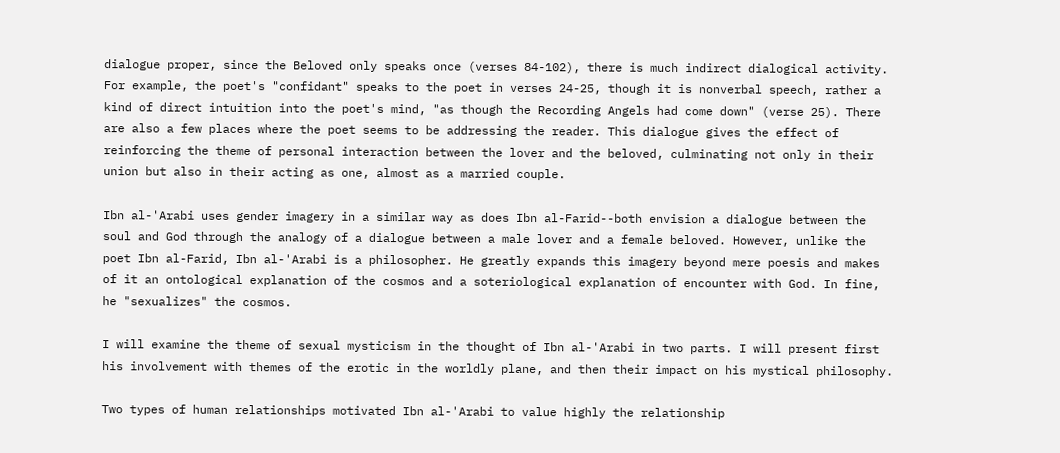dialogue proper, since the Beloved only speaks once (verses 84-102), there is much indirect dialogical activity. For example, the poet's "confidant" speaks to the poet in verses 24-25, though it is nonverbal speech, rather a kind of direct intuition into the poet's mind, "as though the Recording Angels had come down" (verse 25). There are also a few places where the poet seems to be addressing the reader. This dialogue gives the effect of reinforcing the theme of personal interaction between the lover and the beloved, culminating not only in their union but also in their acting as one, almost as a married couple.

Ibn al-'Arabi uses gender imagery in a similar way as does Ibn al-Farid--both envision a dialogue between the soul and God through the analogy of a dialogue between a male lover and a female beloved. However, unlike the poet Ibn al-Farid, Ibn al-'Arabi is a philosopher. He greatly expands this imagery beyond mere poesis and makes of it an ontological explanation of the cosmos and a soteriological explanation of encounter with God. In fine, he "sexualizes" the cosmos.

I will examine the theme of sexual mysticism in the thought of Ibn al-'Arabi in two parts. I will present first his involvement with themes of the erotic in the worldly plane, and then their impact on his mystical philosophy.

Two types of human relationships motivated Ibn al-'Arabi to value highly the relationship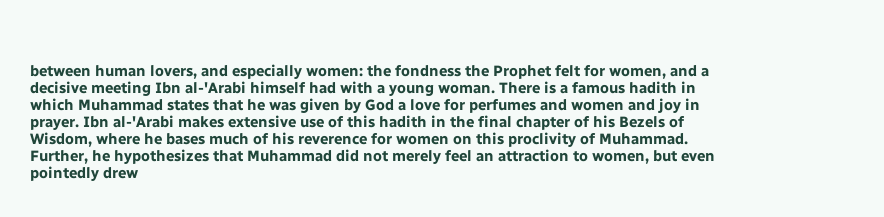between human lovers, and especially women: the fondness the Prophet felt for women, and a decisive meeting Ibn al-'Arabi himself had with a young woman. There is a famous hadith in which Muhammad states that he was given by God a love for perfumes and women and joy in prayer. Ibn al-'Arabi makes extensive use of this hadith in the final chapter of his Bezels of Wisdom, where he bases much of his reverence for women on this proclivity of Muhammad. Further, he hypothesizes that Muhammad did not merely feel an attraction to women, but even pointedly drew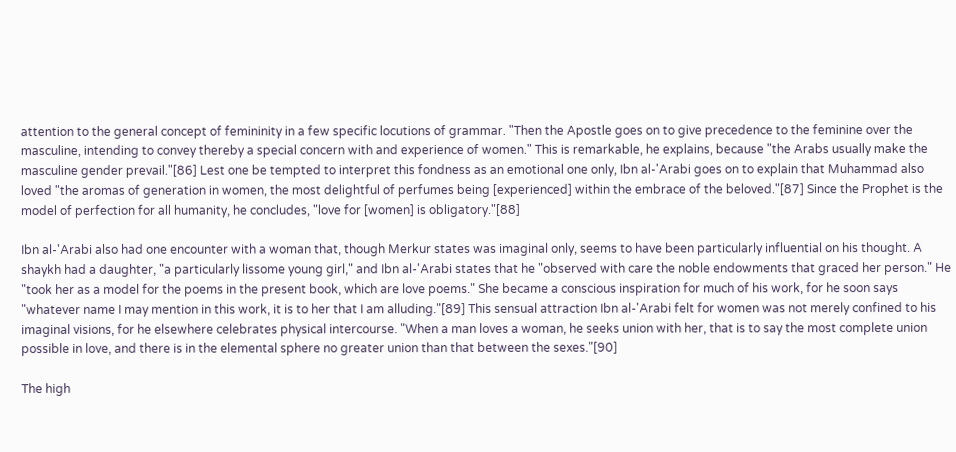attention to the general concept of femininity in a few specific locutions of grammar. "Then the Apostle goes on to give precedence to the feminine over the masculine, intending to convey thereby a special concern with and experience of women." This is remarkable, he explains, because "the Arabs usually make the masculine gender prevail."[86] Lest one be tempted to interpret this fondness as an emotional one only, Ibn al-'Arabi goes on to explain that Muhammad also loved "the aromas of generation in women, the most delightful of perfumes being [experienced] within the embrace of the beloved."[87] Since the Prophet is the model of perfection for all humanity, he concludes, "love for [women] is obligatory."[88]

Ibn al-'Arabi also had one encounter with a woman that, though Merkur states was imaginal only, seems to have been particularly influential on his thought. A shaykh had a daughter, "a particularly lissome young girl," and Ibn al-'Arabi states that he "observed with care the noble endowments that graced her person." He "took her as a model for the poems in the present book, which are love poems." She became a conscious inspiration for much of his work, for he soon says "whatever name I may mention in this work, it is to her that I am alluding."[89] This sensual attraction Ibn al-'Arabi felt for women was not merely confined to his imaginal visions, for he elsewhere celebrates physical intercourse. "When a man loves a woman, he seeks union with her, that is to say the most complete union possible in love, and there is in the elemental sphere no greater union than that between the sexes."[90]

The high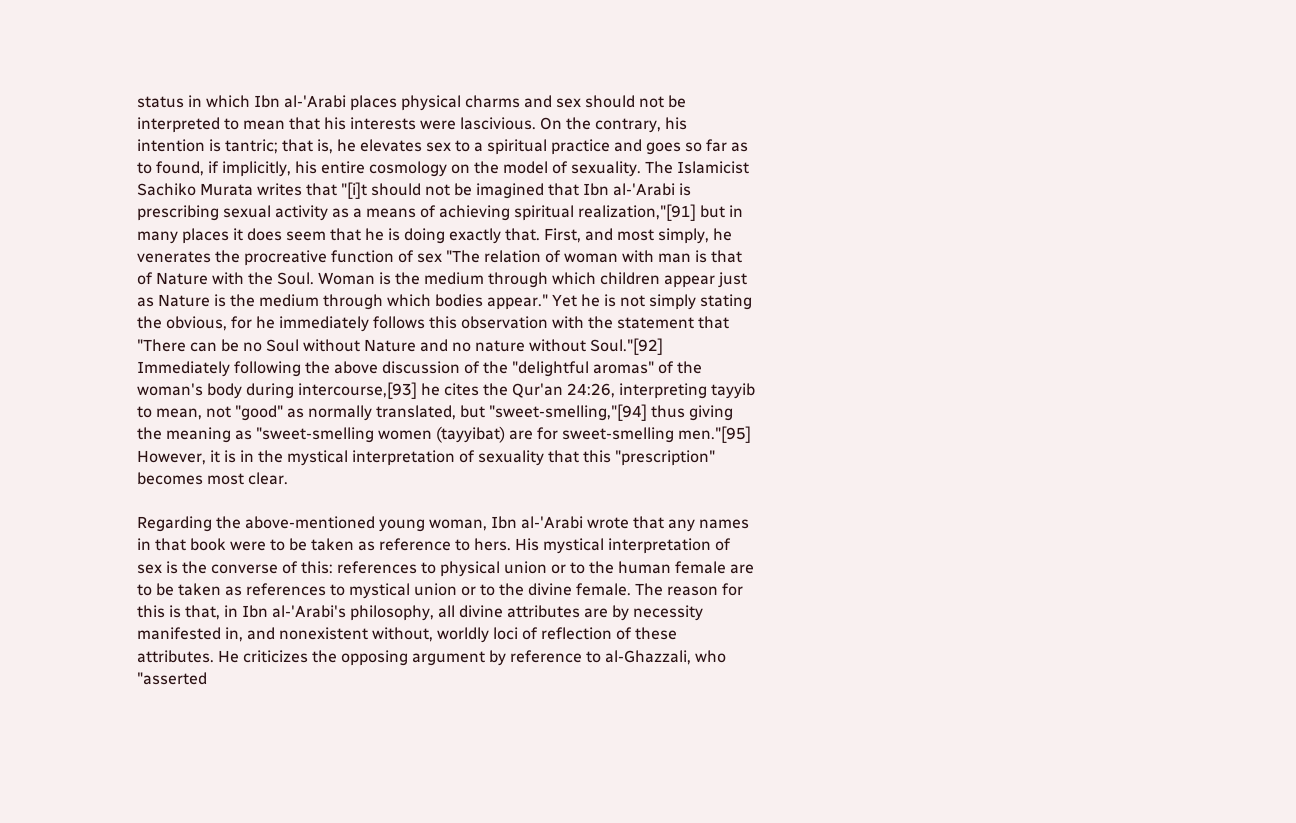status in which Ibn al-'Arabi places physical charms and sex should not be interpreted to mean that his interests were lascivious. On the contrary, his intention is tantric; that is, he elevates sex to a spiritual practice and goes so far as to found, if implicitly, his entire cosmology on the model of sexuality. The Islamicist Sachiko Murata writes that "[i]t should not be imagined that Ibn al-'Arabi is prescribing sexual activity as a means of achieving spiritual realization,"[91] but in many places it does seem that he is doing exactly that. First, and most simply, he venerates the procreative function of sex "The relation of woman with man is that of Nature with the Soul. Woman is the medium through which children appear just as Nature is the medium through which bodies appear." Yet he is not simply stating the obvious, for he immediately follows this observation with the statement that "There can be no Soul without Nature and no nature without Soul."[92] Immediately following the above discussion of the "delightful aromas" of the woman's body during intercourse,[93] he cites the Qur'an 24:26, interpreting tayyib to mean, not "good" as normally translated, but "sweet-smelling,"[94] thus giving the meaning as "sweet-smelling women (tayyibat) are for sweet-smelling men."[95] However, it is in the mystical interpretation of sexuality that this "prescription" becomes most clear.

Regarding the above-mentioned young woman, Ibn al-'Arabi wrote that any names in that book were to be taken as reference to hers. His mystical interpretation of sex is the converse of this: references to physical union or to the human female are to be taken as references to mystical union or to the divine female. The reason for this is that, in Ibn al-'Arabi's philosophy, all divine attributes are by necessity manifested in, and nonexistent without, worldly loci of reflection of these attributes. He criticizes the opposing argument by reference to al-Ghazzali, who "asserted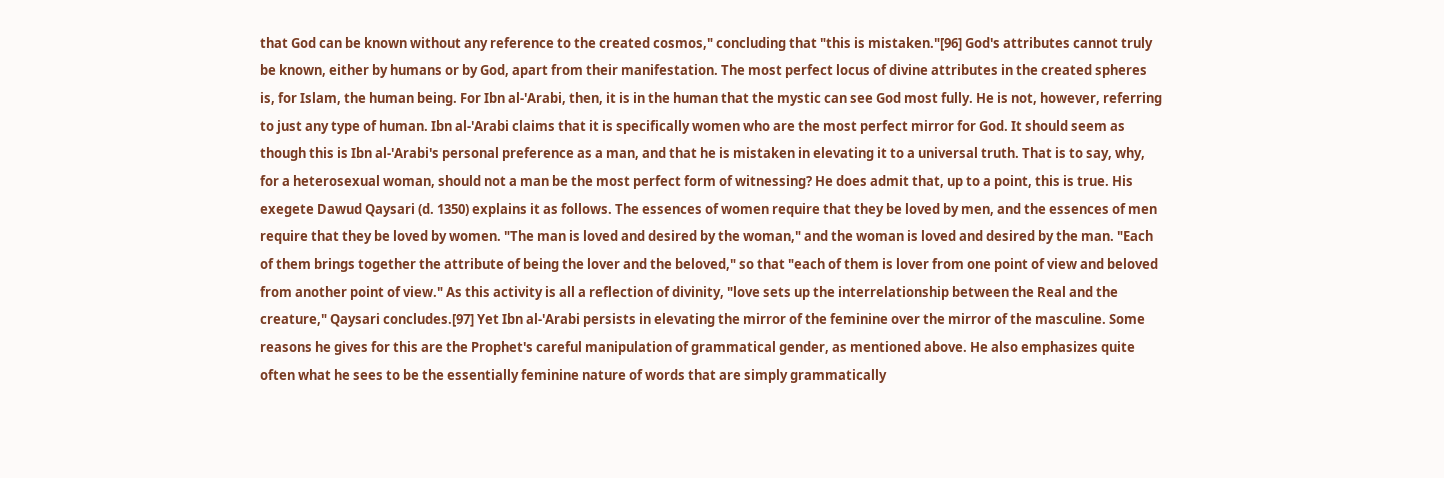that God can be known without any reference to the created cosmos," concluding that "this is mistaken."[96] God's attributes cannot truly be known, either by humans or by God, apart from their manifestation. The most perfect locus of divine attributes in the created spheres is, for Islam, the human being. For Ibn al-'Arabi, then, it is in the human that the mystic can see God most fully. He is not, however, referring to just any type of human. Ibn al-'Arabi claims that it is specifically women who are the most perfect mirror for God. It should seem as though this is Ibn al-'Arabi's personal preference as a man, and that he is mistaken in elevating it to a universal truth. That is to say, why, for a heterosexual woman, should not a man be the most perfect form of witnessing? He does admit that, up to a point, this is true. His exegete Dawud Qaysari (d. 1350) explains it as follows. The essences of women require that they be loved by men, and the essences of men require that they be loved by women. "The man is loved and desired by the woman," and the woman is loved and desired by the man. "Each of them brings together the attribute of being the lover and the beloved," so that "each of them is lover from one point of view and beloved from another point of view." As this activity is all a reflection of divinity, "love sets up the interrelationship between the Real and the creature," Qaysari concludes.[97] Yet Ibn al-'Arabi persists in elevating the mirror of the feminine over the mirror of the masculine. Some reasons he gives for this are the Prophet's careful manipulation of grammatical gender, as mentioned above. He also emphasizes quite often what he sees to be the essentially feminine nature of words that are simply grammatically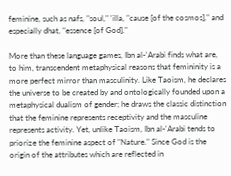feminine, such as nafs, "soul," 'illa, "cause [of the cosmos]," and especially dhat, "essence [of God]."

More than these language games, Ibn al-'Arabi finds what are, to him, transcendent metaphysical reasons that femininity is a more perfect mirror than masculinity. Like Taoism, he declares the universe to be created by and ontologically founded upon a metaphysical dualism of gender; he draws the classic distinction that the feminine represents receptivity and the masculine represents activity. Yet, unlike Taoism, Ibn al-'Arabi tends to priorize the feminine aspect of "Nature." Since God is the origin of the attributes which are reflected in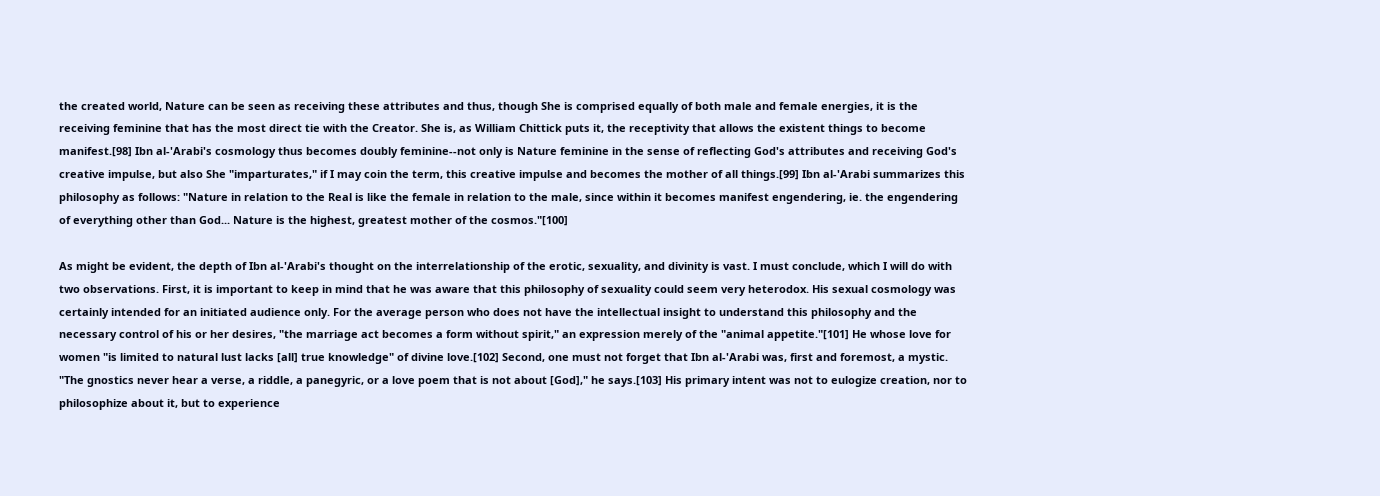the created world, Nature can be seen as receiving these attributes and thus, though She is comprised equally of both male and female energies, it is the receiving feminine that has the most direct tie with the Creator. She is, as William Chittick puts it, the receptivity that allows the existent things to become manifest.[98] Ibn al-'Arabi's cosmology thus becomes doubly feminine--not only is Nature feminine in the sense of reflecting God's attributes and receiving God's creative impulse, but also She "imparturates," if I may coin the term, this creative impulse and becomes the mother of all things.[99] Ibn al-'Arabi summarizes this philosophy as follows: "Nature in relation to the Real is like the female in relation to the male, since within it becomes manifest engendering, ie. the engendering of everything other than God... Nature is the highest, greatest mother of the cosmos."[100]

As might be evident, the depth of Ibn al-'Arabi's thought on the interrelationship of the erotic, sexuality, and divinity is vast. I must conclude, which I will do with two observations. First, it is important to keep in mind that he was aware that this philosophy of sexuality could seem very heterodox. His sexual cosmology was certainly intended for an initiated audience only. For the average person who does not have the intellectual insight to understand this philosophy and the necessary control of his or her desires, "the marriage act becomes a form without spirit," an expression merely of the "animal appetite."[101] He whose love for women "is limited to natural lust lacks [all] true knowledge" of divine love.[102] Second, one must not forget that Ibn al-'Arabi was, first and foremost, a mystic. "The gnostics never hear a verse, a riddle, a panegyric, or a love poem that is not about [God]," he says.[103] His primary intent was not to eulogize creation, nor to philosophize about it, but to experience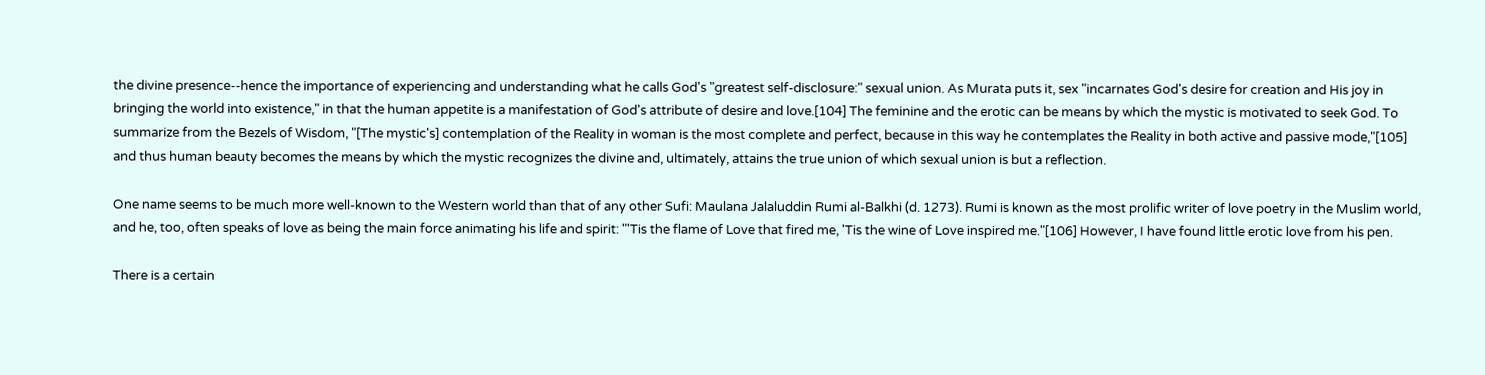the divine presence--hence the importance of experiencing and understanding what he calls God's "greatest self-disclosure:" sexual union. As Murata puts it, sex "incarnates God's desire for creation and His joy in bringing the world into existence," in that the human appetite is a manifestation of God's attribute of desire and love.[104] The feminine and the erotic can be means by which the mystic is motivated to seek God. To summarize from the Bezels of Wisdom, "[The mystic's] contemplation of the Reality in woman is the most complete and perfect, because in this way he contemplates the Reality in both active and passive mode,"[105] and thus human beauty becomes the means by which the mystic recognizes the divine and, ultimately, attains the true union of which sexual union is but a reflection.

One name seems to be much more well-known to the Western world than that of any other Sufi: Maulana Jalaluddin Rumi al-Balkhi (d. 1273). Rumi is known as the most prolific writer of love poetry in the Muslim world, and he, too, often speaks of love as being the main force animating his life and spirit: "'Tis the flame of Love that fired me, 'Tis the wine of Love inspired me."[106] However, I have found little erotic love from his pen.

There is a certain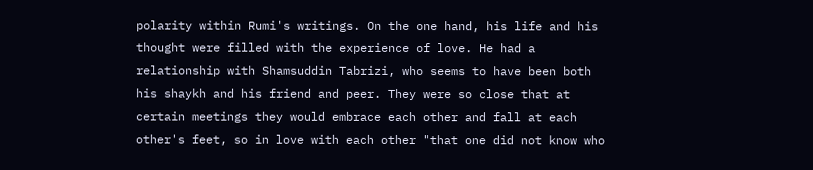polarity within Rumi's writings. On the one hand, his life and his thought were filled with the experience of love. He had a relationship with Shamsuddin Tabrizi, who seems to have been both his shaykh and his friend and peer. They were so close that at certain meetings they would embrace each other and fall at each other's feet, so in love with each other "that one did not know who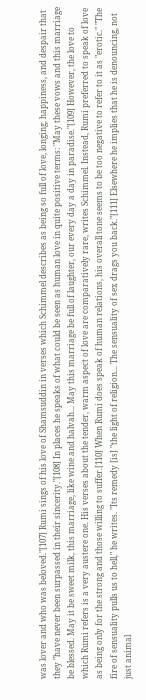was lover and who was beloved."[107] Rumi sings of his love of Shamsuddin in verses which Schimmel describes as being so full of love, longing, happiness, and despair that they "have never been surpassed in their sincerity."[108] In places he speaks of what could be seen as human love in quite positive terms: "May these vows and this marriage be blessed. May it be sweet milk, this marriage, like wine and halvah... May this marriage be full of laughter, our every day a day in paradise."[109] However, the love to which Rumi refers is a very austere one. His verses about the tender, warm aspect of love are comparatively rare, writes Schimmel. Instead, Rumi preferred to speak of love as being only for the strong and those willing to suffer.[110] When Rumi does speak of human relations, his overall tone seems to be too negative to refer to it as "erotic." "The fire of sensuality pulls us to hell," he writes. "Its remedy [is] "the light of religion... The sensuality of sex drags you back."[111] Elsewhere he implies that he is denouncing, not just animal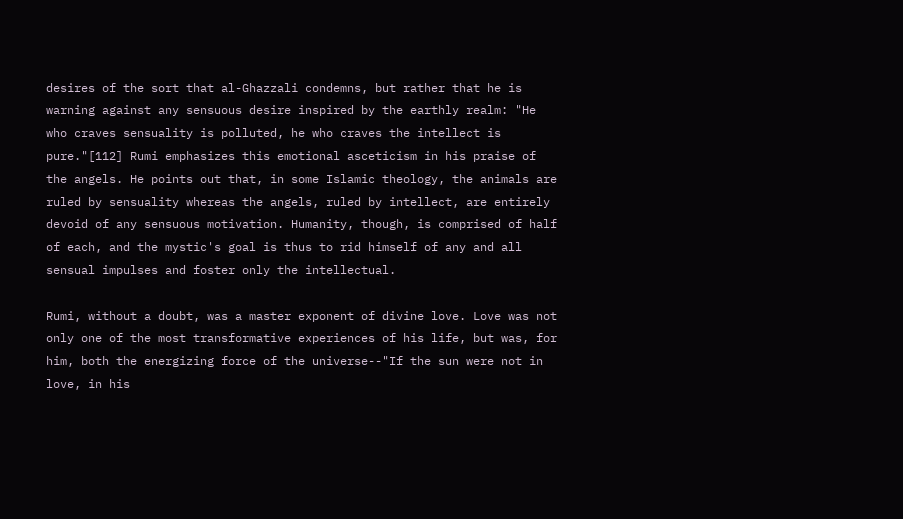desires of the sort that al-Ghazzali condemns, but rather that he is warning against any sensuous desire inspired by the earthly realm: "He who craves sensuality is polluted, he who craves the intellect is pure."[112] Rumi emphasizes this emotional asceticism in his praise of the angels. He points out that, in some Islamic theology, the animals are ruled by sensuality whereas the angels, ruled by intellect, are entirely devoid of any sensuous motivation. Humanity, though, is comprised of half of each, and the mystic's goal is thus to rid himself of any and all sensual impulses and foster only the intellectual.

Rumi, without a doubt, was a master exponent of divine love. Love was not only one of the most transformative experiences of his life, but was, for him, both the energizing force of the universe--"If the sun were not in love, in his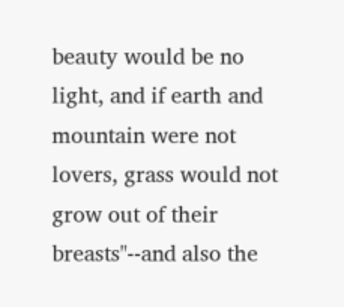beauty would be no light, and if earth and mountain were not lovers, grass would not grow out of their breasts"--and also the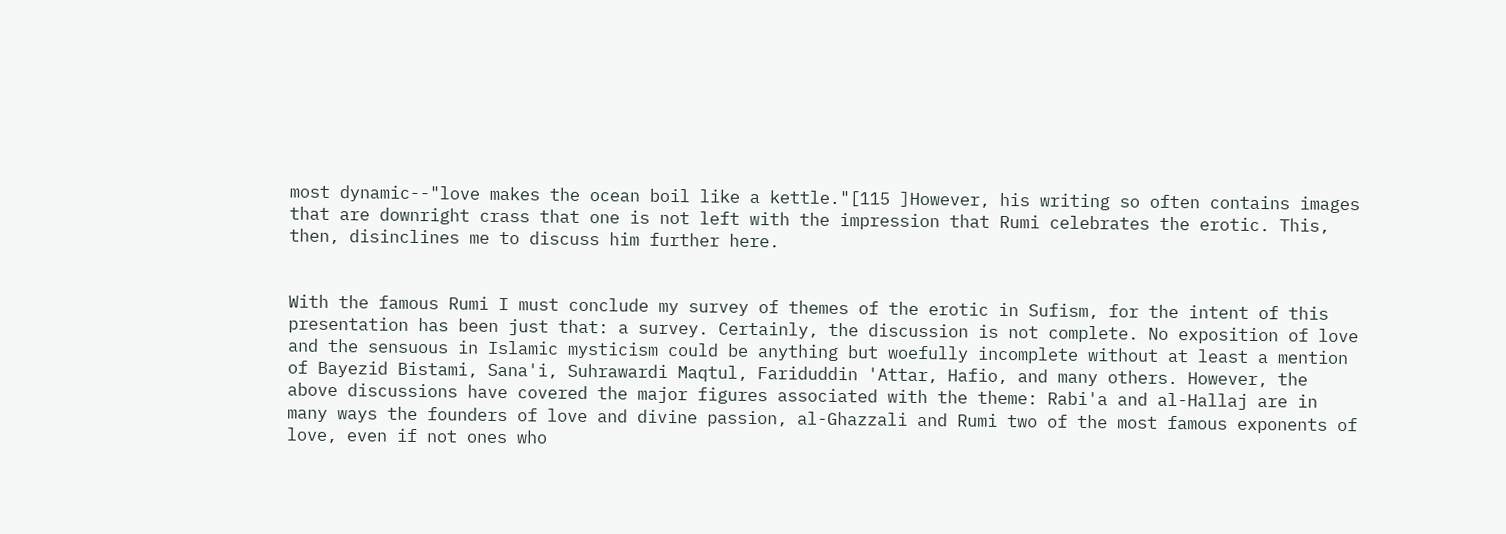most dynamic--"love makes the ocean boil like a kettle."[115 ]However, his writing so often contains images that are downright crass that one is not left with the impression that Rumi celebrates the erotic. This, then, disinclines me to discuss him further here.


With the famous Rumi I must conclude my survey of themes of the erotic in Sufism, for the intent of this presentation has been just that: a survey. Certainly, the discussion is not complete. No exposition of love and the sensuous in Islamic mysticism could be anything but woefully incomplete without at least a mention of Bayezid Bistami, Sana'i, Suhrawardi Maqtul, Fariduddin 'Attar, Hafio, and many others. However, the above discussions have covered the major figures associated with the theme: Rabi'a and al-Hallaj are in many ways the founders of love and divine passion, al-Ghazzali and Rumi two of the most famous exponents of love, even if not ones who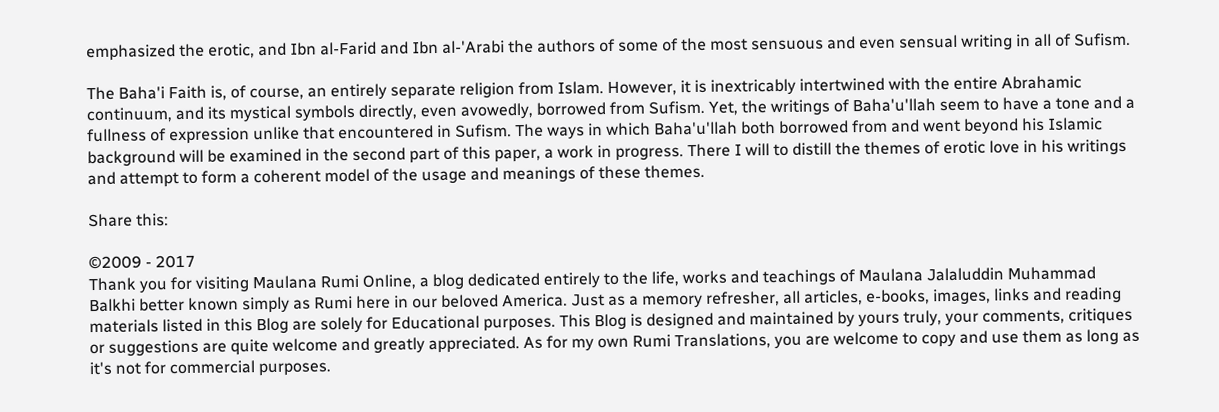emphasized the erotic, and Ibn al-Farid and Ibn al-'Arabi the authors of some of the most sensuous and even sensual writing in all of Sufism.

The Baha'i Faith is, of course, an entirely separate religion from Islam. However, it is inextricably intertwined with the entire Abrahamic continuum, and its mystical symbols directly, even avowedly, borrowed from Sufism. Yet, the writings of Baha'u'llah seem to have a tone and a fullness of expression unlike that encountered in Sufism. The ways in which Baha'u'llah both borrowed from and went beyond his Islamic background will be examined in the second part of this paper, a work in progress. There I will to distill the themes of erotic love in his writings and attempt to form a coherent model of the usage and meanings of these themes.

Share this:

©2009 - 2017
Thank you for visiting Maulana Rumi Online, a blog dedicated entirely to the life, works and teachings of Maulana Jalaluddin Muhammad Balkhi better known simply as Rumi here in our beloved America. Just as a memory refresher, all articles, e-books, images, links and reading materials listed in this Blog are solely for Educational purposes. This Blog is designed and maintained by yours truly, your comments, critiques or suggestions are quite welcome and greatly appreciated. As for my own Rumi Translations, you are welcome to copy and use them as long as it's not for commercial purposes.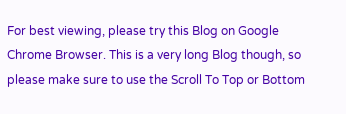For best viewing, please try this Blog on Google Chrome Browser. This is a very long Blog though, so please make sure to use the Scroll To Top or Bottom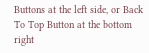Buttons at the left side, or Back To Top Button at the bottom right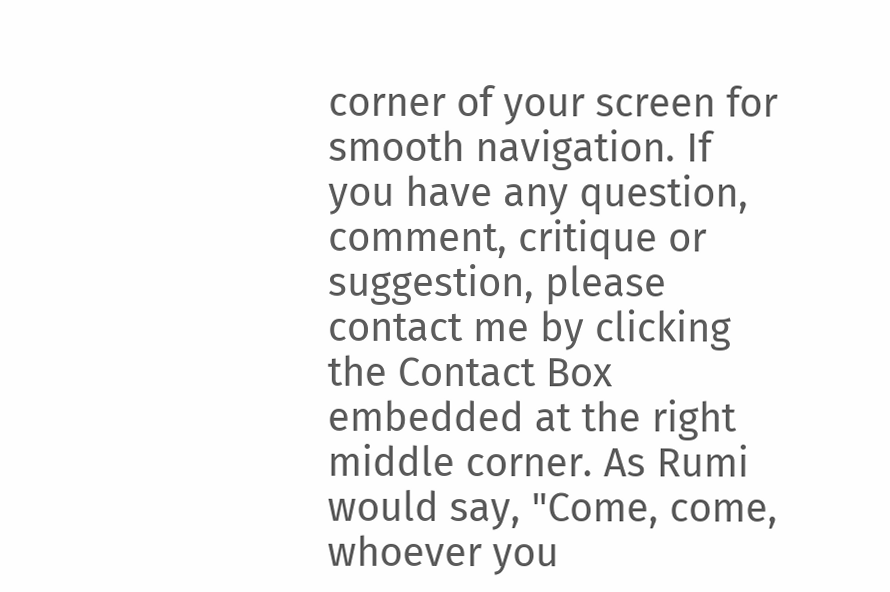corner of your screen for smooth navigation. If you have any question, comment, critique or suggestion, please contact me by clicking the Contact Box embedded at the right middle corner. As Rumi would say, "Come, come, whoever you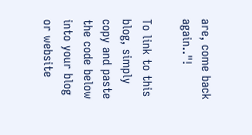are, come back again.."!

To link to this blog, simply copy and paste the code below into your blog or website